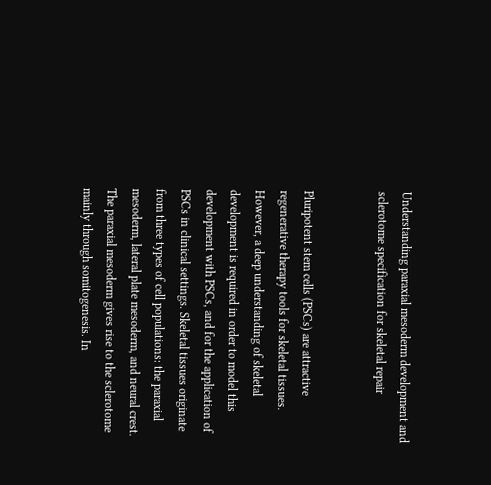Understanding paraxial mesoderm development and sclerotome specification for skeletal repair


Pluripotent stem cells (PSCs) are attractive regenerative therapy tools for skeletal tissues. However, a deep understanding of skeletal development is required in order to model this development with PSCs, and for the application of PSCs in clinical settings. Skeletal tissues originate from three types of cell populations: the paraxial mesoderm, lateral plate mesoderm, and neural crest. The paraxial mesoderm gives rise to the sclerotome mainly through somitogenesis. In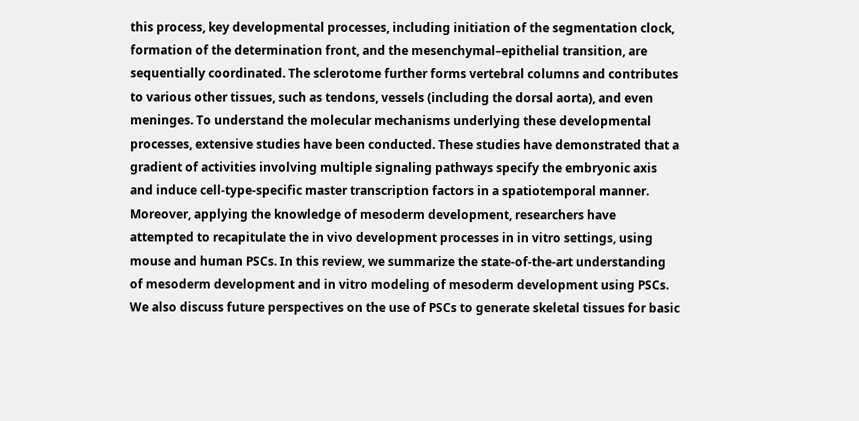this process, key developmental processes, including initiation of the segmentation clock, formation of the determination front, and the mesenchymal–epithelial transition, are sequentially coordinated. The sclerotome further forms vertebral columns and contributes to various other tissues, such as tendons, vessels (including the dorsal aorta), and even meninges. To understand the molecular mechanisms underlying these developmental processes, extensive studies have been conducted. These studies have demonstrated that a gradient of activities involving multiple signaling pathways specify the embryonic axis and induce cell-type-specific master transcription factors in a spatiotemporal manner. Moreover, applying the knowledge of mesoderm development, researchers have attempted to recapitulate the in vivo development processes in in vitro settings, using mouse and human PSCs. In this review, we summarize the state-of-the-art understanding of mesoderm development and in vitro modeling of mesoderm development using PSCs. We also discuss future perspectives on the use of PSCs to generate skeletal tissues for basic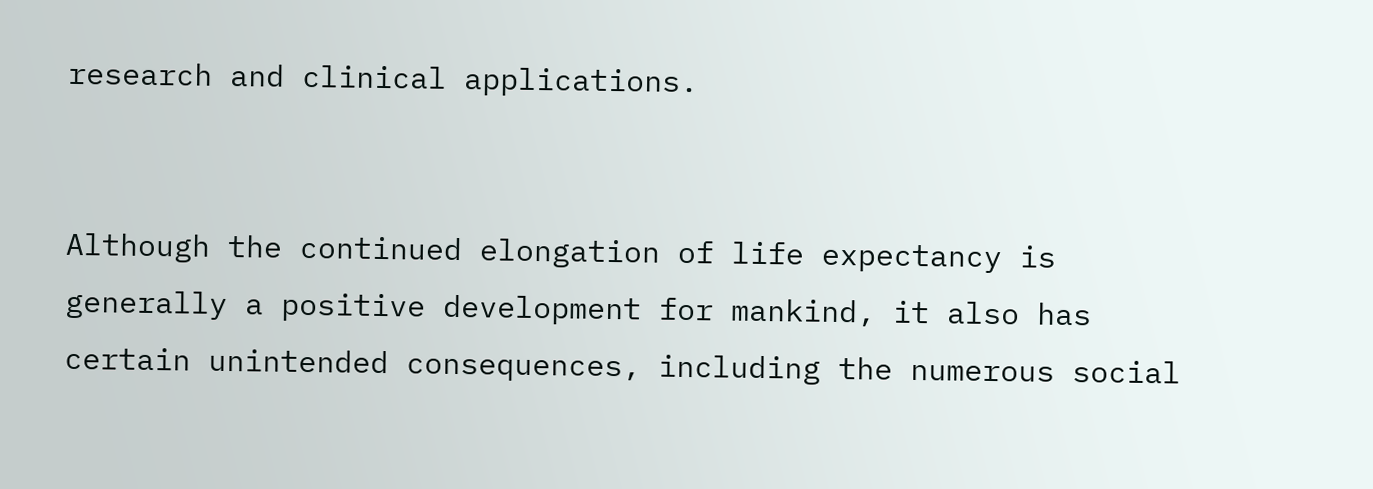research and clinical applications.


Although the continued elongation of life expectancy is generally a positive development for mankind, it also has certain unintended consequences, including the numerous social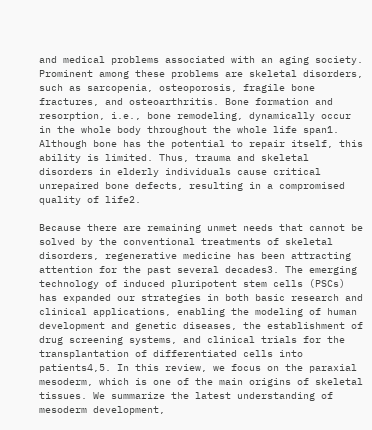and medical problems associated with an aging society. Prominent among these problems are skeletal disorders, such as sarcopenia, osteoporosis, fragile bone fractures, and osteoarthritis. Bone formation and resorption, i.e., bone remodeling, dynamically occur in the whole body throughout the whole life span1. Although bone has the potential to repair itself, this ability is limited. Thus, trauma and skeletal disorders in elderly individuals cause critical unrepaired bone defects, resulting in a compromised quality of life2.

Because there are remaining unmet needs that cannot be solved by the conventional treatments of skeletal disorders, regenerative medicine has been attracting attention for the past several decades3. The emerging technology of induced pluripotent stem cells (PSCs) has expanded our strategies in both basic research and clinical applications, enabling the modeling of human development and genetic diseases, the establishment of drug screening systems, and clinical trials for the transplantation of differentiated cells into patients4,5. In this review, we focus on the paraxial mesoderm, which is one of the main origins of skeletal tissues. We summarize the latest understanding of mesoderm development,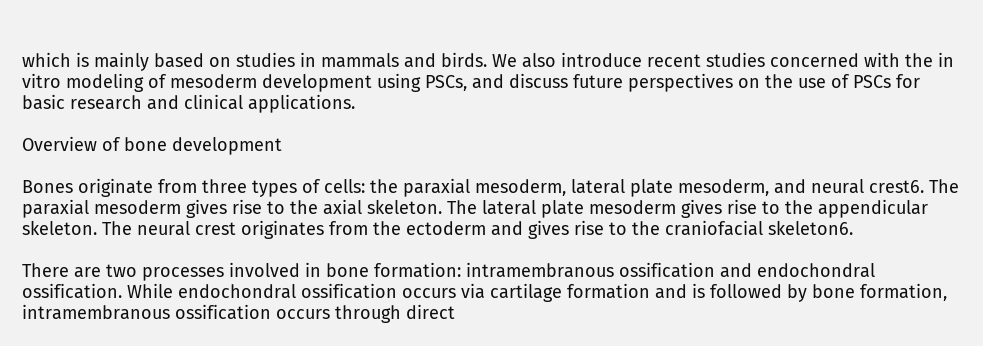which is mainly based on studies in mammals and birds. We also introduce recent studies concerned with the in vitro modeling of mesoderm development using PSCs, and discuss future perspectives on the use of PSCs for basic research and clinical applications.

Overview of bone development

Bones originate from three types of cells: the paraxial mesoderm, lateral plate mesoderm, and neural crest6. The paraxial mesoderm gives rise to the axial skeleton. The lateral plate mesoderm gives rise to the appendicular skeleton. The neural crest originates from the ectoderm and gives rise to the craniofacial skeleton6.

There are two processes involved in bone formation: intramembranous ossification and endochondral ossification. While endochondral ossification occurs via cartilage formation and is followed by bone formation, intramembranous ossification occurs through direct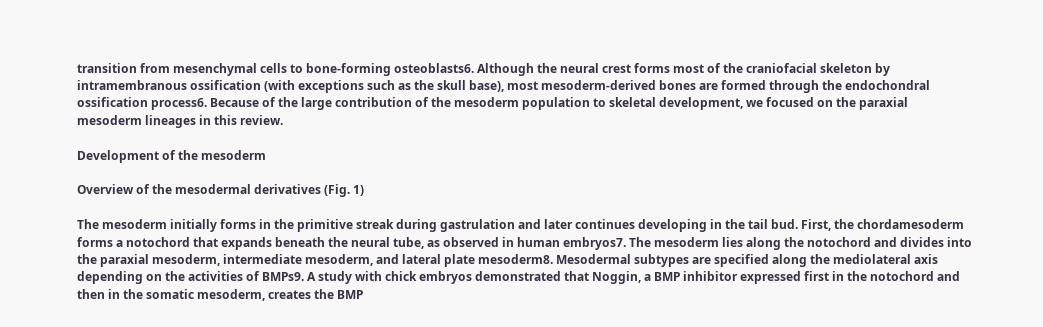transition from mesenchymal cells to bone-forming osteoblasts6. Although the neural crest forms most of the craniofacial skeleton by intramembranous ossification (with exceptions such as the skull base), most mesoderm-derived bones are formed through the endochondral ossification process6. Because of the large contribution of the mesoderm population to skeletal development, we focused on the paraxial mesoderm lineages in this review.

Development of the mesoderm

Overview of the mesodermal derivatives (Fig. 1)

The mesoderm initially forms in the primitive streak during gastrulation and later continues developing in the tail bud. First, the chordamesoderm forms a notochord that expands beneath the neural tube, as observed in human embryos7. The mesoderm lies along the notochord and divides into the paraxial mesoderm, intermediate mesoderm, and lateral plate mesoderm8. Mesodermal subtypes are specified along the mediolateral axis depending on the activities of BMPs9. A study with chick embryos demonstrated that Noggin, a BMP inhibitor expressed first in the notochord and then in the somatic mesoderm, creates the BMP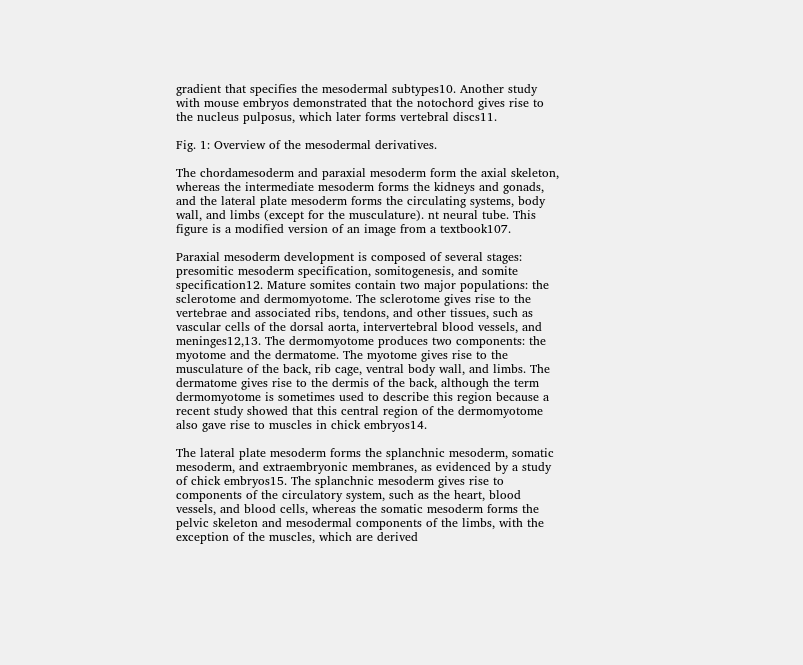gradient that specifies the mesodermal subtypes10. Another study with mouse embryos demonstrated that the notochord gives rise to the nucleus pulposus, which later forms vertebral discs11.

Fig. 1: Overview of the mesodermal derivatives.

The chordamesoderm and paraxial mesoderm form the axial skeleton, whereas the intermediate mesoderm forms the kidneys and gonads, and the lateral plate mesoderm forms the circulating systems, body wall, and limbs (except for the musculature). nt neural tube. This figure is a modified version of an image from a textbook107.

Paraxial mesoderm development is composed of several stages: presomitic mesoderm specification, somitogenesis, and somite specification12. Mature somites contain two major populations: the sclerotome and dermomyotome. The sclerotome gives rise to the vertebrae and associated ribs, tendons, and other tissues, such as vascular cells of the dorsal aorta, intervertebral blood vessels, and meninges12,13. The dermomyotome produces two components: the myotome and the dermatome. The myotome gives rise to the musculature of the back, rib cage, ventral body wall, and limbs. The dermatome gives rise to the dermis of the back, although the term dermomyotome is sometimes used to describe this region because a recent study showed that this central region of the dermomyotome also gave rise to muscles in chick embryos14.

The lateral plate mesoderm forms the splanchnic mesoderm, somatic mesoderm, and extraembryonic membranes, as evidenced by a study of chick embryos15. The splanchnic mesoderm gives rise to components of the circulatory system, such as the heart, blood vessels, and blood cells, whereas the somatic mesoderm forms the pelvic skeleton and mesodermal components of the limbs, with the exception of the muscles, which are derived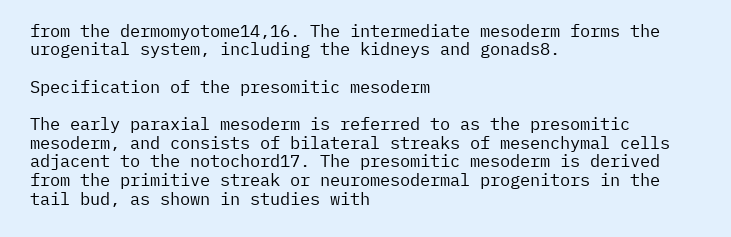from the dermomyotome14,16. The intermediate mesoderm forms the urogenital system, including the kidneys and gonads8.

Specification of the presomitic mesoderm

The early paraxial mesoderm is referred to as the presomitic mesoderm, and consists of bilateral streaks of mesenchymal cells adjacent to the notochord17. The presomitic mesoderm is derived from the primitive streak or neuromesodermal progenitors in the tail bud, as shown in studies with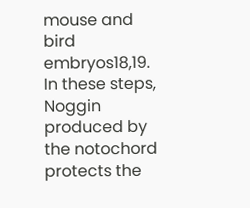mouse and bird embryos18,19. In these steps, Noggin produced by the notochord protects the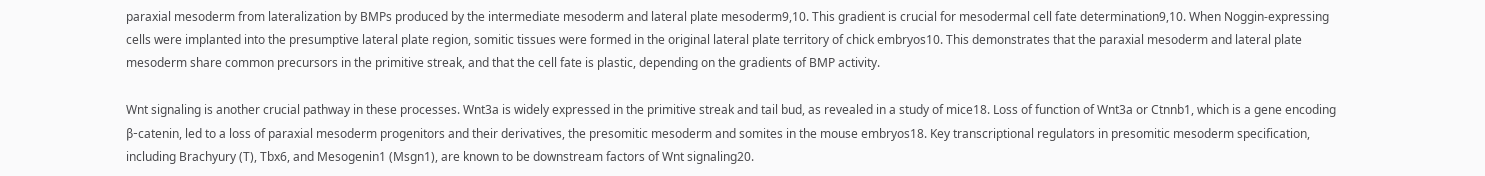paraxial mesoderm from lateralization by BMPs produced by the intermediate mesoderm and lateral plate mesoderm9,10. This gradient is crucial for mesodermal cell fate determination9,10. When Noggin-expressing cells were implanted into the presumptive lateral plate region, somitic tissues were formed in the original lateral plate territory of chick embryos10. This demonstrates that the paraxial mesoderm and lateral plate mesoderm share common precursors in the primitive streak, and that the cell fate is plastic, depending on the gradients of BMP activity.

Wnt signaling is another crucial pathway in these processes. Wnt3a is widely expressed in the primitive streak and tail bud, as revealed in a study of mice18. Loss of function of Wnt3a or Ctnnb1, which is a gene encoding β-catenin, led to a loss of paraxial mesoderm progenitors and their derivatives, the presomitic mesoderm and somites in the mouse embryos18. Key transcriptional regulators in presomitic mesoderm specification, including Brachyury (T), Tbx6, and Mesogenin1 (Msgn1), are known to be downstream factors of Wnt signaling20.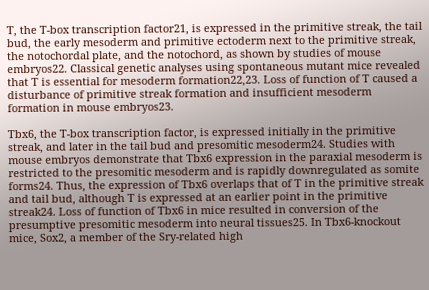T, the T-box transcription factor21, is expressed in the primitive streak, the tail bud, the early mesoderm and primitive ectoderm next to the primitive streak, the notochordal plate, and the notochord, as shown by studies of mouse embryos22. Classical genetic analyses using spontaneous mutant mice revealed that T is essential for mesoderm formation22,23. Loss of function of T caused a disturbance of primitive streak formation and insufficient mesoderm formation in mouse embryos23.

Tbx6, the T-box transcription factor, is expressed initially in the primitive streak, and later in the tail bud and presomitic mesoderm24. Studies with mouse embryos demonstrate that Tbx6 expression in the paraxial mesoderm is restricted to the presomitic mesoderm and is rapidly downregulated as somite forms24. Thus, the expression of Tbx6 overlaps that of T in the primitive streak and tail bud, although T is expressed at an earlier point in the primitive streak24. Loss of function of Tbx6 in mice resulted in conversion of the presumptive presomitic mesoderm into neural tissues25. In Tbx6-knockout mice, Sox2, a member of the Sry-related high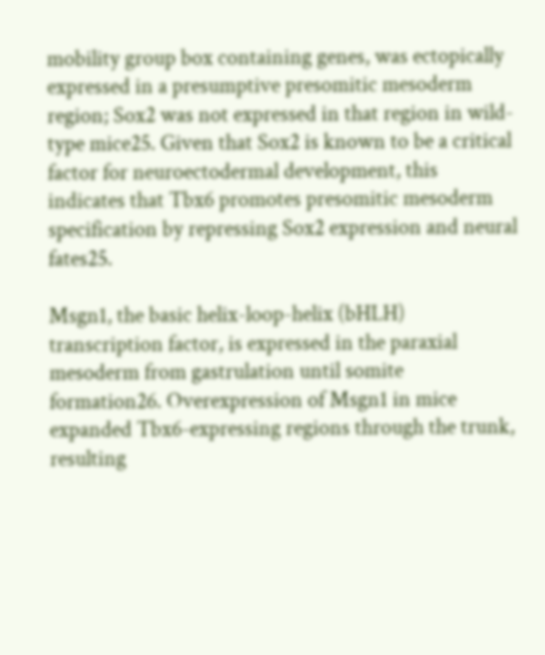mobility group box containing genes, was ectopically expressed in a presumptive presomitic mesoderm region; Sox2 was not expressed in that region in wild-type mice25. Given that Sox2 is known to be a critical factor for neuroectodermal development, this indicates that Tbx6 promotes presomitic mesoderm specification by repressing Sox2 expression and neural fates25.

Msgn1, the basic helix-loop-helix (bHLH) transcription factor, is expressed in the paraxial mesoderm from gastrulation until somite formation26. Overexpression of Msgn1 in mice expanded Tbx6-expressing regions through the trunk, resulting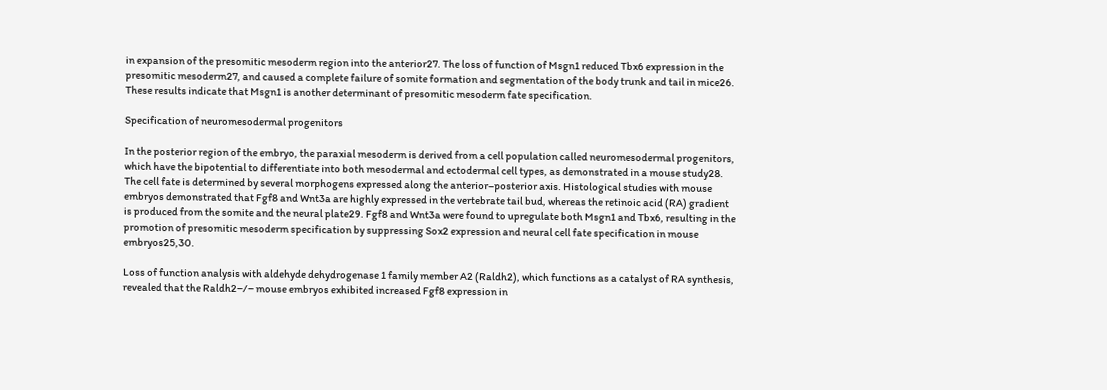in expansion of the presomitic mesoderm region into the anterior27. The loss of function of Msgn1 reduced Tbx6 expression in the presomitic mesoderm27, and caused a complete failure of somite formation and segmentation of the body trunk and tail in mice26. These results indicate that Msgn1 is another determinant of presomitic mesoderm fate specification.

Specification of neuromesodermal progenitors

In the posterior region of the embryo, the paraxial mesoderm is derived from a cell population called neuromesodermal progenitors, which have the bipotential to differentiate into both mesodermal and ectodermal cell types, as demonstrated in a mouse study28. The cell fate is determined by several morphogens expressed along the anterior–posterior axis. Histological studies with mouse embryos demonstrated that Fgf8 and Wnt3a are highly expressed in the vertebrate tail bud, whereas the retinoic acid (RA) gradient is produced from the somite and the neural plate29. Fgf8 and Wnt3a were found to upregulate both Msgn1 and Tbx6, resulting in the promotion of presomitic mesoderm specification by suppressing Sox2 expression and neural cell fate specification in mouse embryos25,30.

Loss of function analysis with aldehyde dehydrogenase 1 family member A2 (Raldh2), which functions as a catalyst of RA synthesis, revealed that the Raldh2−/− mouse embryos exhibited increased Fgf8 expression in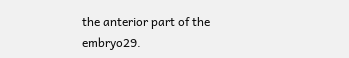the anterior part of the embryo29.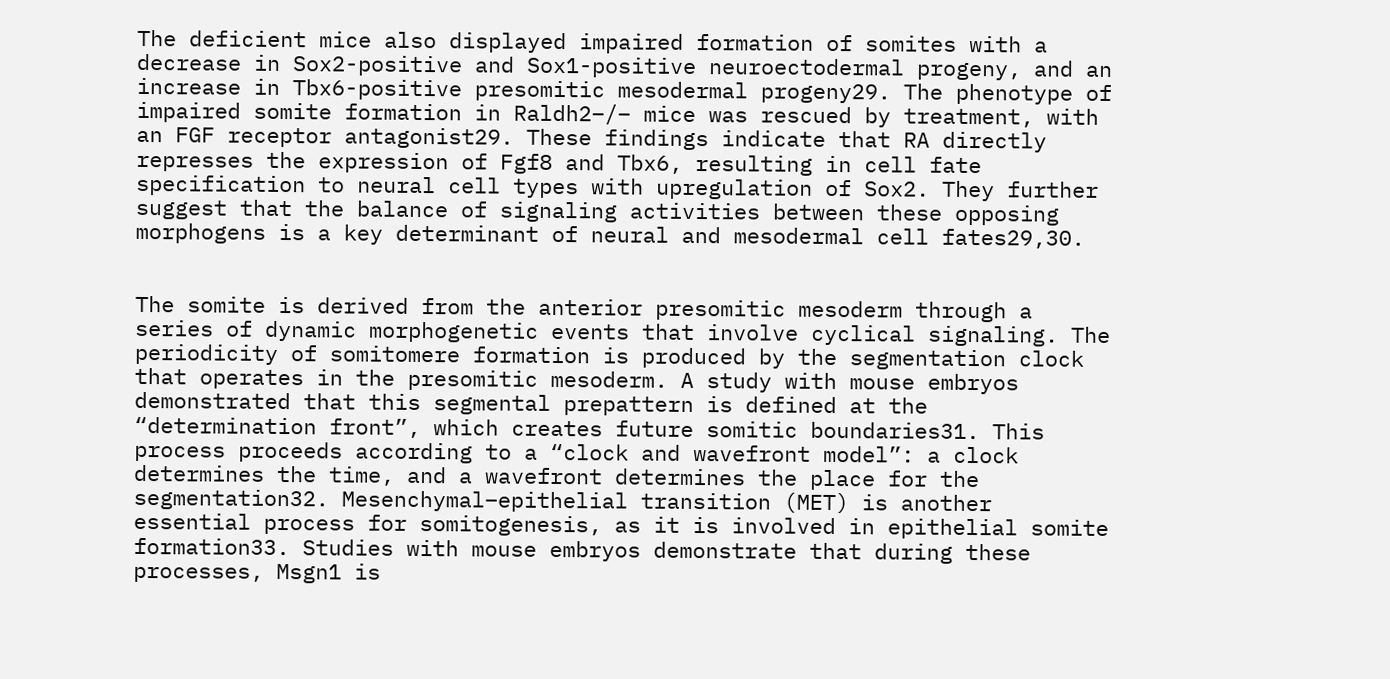The deficient mice also displayed impaired formation of somites with a decrease in Sox2-positive and Sox1-positive neuroectodermal progeny, and an increase in Tbx6-positive presomitic mesodermal progeny29. The phenotype of impaired somite formation in Raldh2−/− mice was rescued by treatment, with an FGF receptor antagonist29. These findings indicate that RA directly represses the expression of Fgf8 and Tbx6, resulting in cell fate specification to neural cell types with upregulation of Sox2. They further suggest that the balance of signaling activities between these opposing morphogens is a key determinant of neural and mesodermal cell fates29,30.


The somite is derived from the anterior presomitic mesoderm through a series of dynamic morphogenetic events that involve cyclical signaling. The periodicity of somitomere formation is produced by the segmentation clock that operates in the presomitic mesoderm. A study with mouse embryos demonstrated that this segmental prepattern is defined at the “determination front”, which creates future somitic boundaries31. This process proceeds according to a “clock and wavefront model”: a clock determines the time, and a wavefront determines the place for the segmentation32. Mesenchymal–epithelial transition (MET) is another essential process for somitogenesis, as it is involved in epithelial somite formation33. Studies with mouse embryos demonstrate that during these processes, Msgn1 is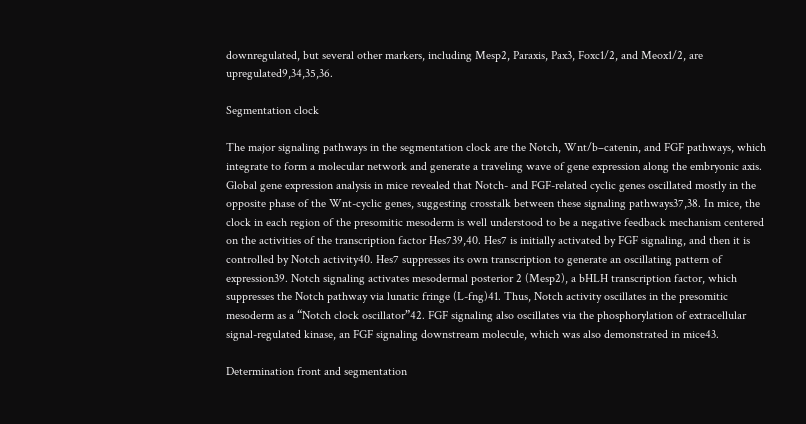downregulated, but several other markers, including Mesp2, Paraxis, Pax3, Foxc1/2, and Meox1/2, are upregulated9,34,35,36.

Segmentation clock

The major signaling pathways in the segmentation clock are the Notch, Wnt/b–catenin, and FGF pathways, which integrate to form a molecular network and generate a traveling wave of gene expression along the embryonic axis. Global gene expression analysis in mice revealed that Notch- and FGF-related cyclic genes oscillated mostly in the opposite phase of the Wnt-cyclic genes, suggesting crosstalk between these signaling pathways37,38. In mice, the clock in each region of the presomitic mesoderm is well understood to be a negative feedback mechanism centered on the activities of the transcription factor Hes739,40. Hes7 is initially activated by FGF signaling, and then it is controlled by Notch activity40. Hes7 suppresses its own transcription to generate an oscillating pattern of expression39. Notch signaling activates mesodermal posterior 2 (Mesp2), a bHLH transcription factor, which suppresses the Notch pathway via lunatic fringe (L-fng)41. Thus, Notch activity oscillates in the presomitic mesoderm as a “Notch clock oscillator”42. FGF signaling also oscillates via the phosphorylation of extracellular signal-regulated kinase, an FGF signaling downstream molecule, which was also demonstrated in mice43.

Determination front and segmentation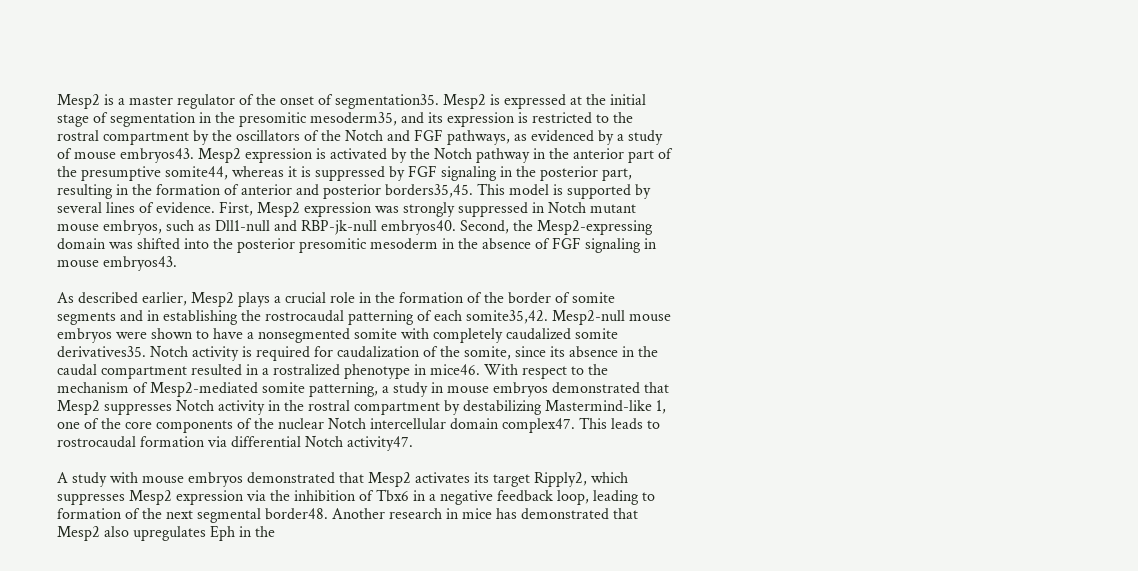Mesp2 is a master regulator of the onset of segmentation35. Mesp2 is expressed at the initial stage of segmentation in the presomitic mesoderm35, and its expression is restricted to the rostral compartment by the oscillators of the Notch and FGF pathways, as evidenced by a study of mouse embryos43. Mesp2 expression is activated by the Notch pathway in the anterior part of the presumptive somite44, whereas it is suppressed by FGF signaling in the posterior part, resulting in the formation of anterior and posterior borders35,45. This model is supported by several lines of evidence. First, Mesp2 expression was strongly suppressed in Notch mutant mouse embryos, such as Dll1-null and RBP-jk-null embryos40. Second, the Mesp2-expressing domain was shifted into the posterior presomitic mesoderm in the absence of FGF signaling in mouse embryos43.

As described earlier, Mesp2 plays a crucial role in the formation of the border of somite segments and in establishing the rostrocaudal patterning of each somite35,42. Mesp2-null mouse embryos were shown to have a nonsegmented somite with completely caudalized somite derivatives35. Notch activity is required for caudalization of the somite, since its absence in the caudal compartment resulted in a rostralized phenotype in mice46. With respect to the mechanism of Mesp2-mediated somite patterning, a study in mouse embryos demonstrated that Mesp2 suppresses Notch activity in the rostral compartment by destabilizing Mastermind-like 1, one of the core components of the nuclear Notch intercellular domain complex47. This leads to rostrocaudal formation via differential Notch activity47.

A study with mouse embryos demonstrated that Mesp2 activates its target Ripply2, which suppresses Mesp2 expression via the inhibition of Tbx6 in a negative feedback loop, leading to formation of the next segmental border48. Another research in mice has demonstrated that Mesp2 also upregulates Eph in the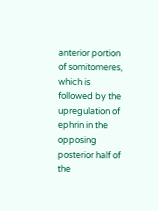anterior portion of somitomeres, which is followed by the upregulation of ephrin in the opposing posterior half of the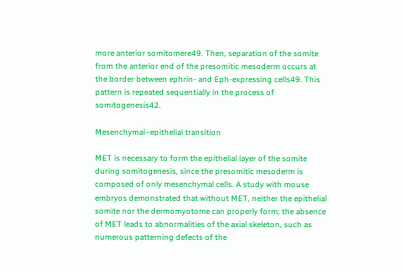more anterior somitomere49. Then, separation of the somite from the anterior end of the presomitic mesoderm occurs at the border between ephrin- and Eph-expressing cells49. This pattern is repeated sequentially in the process of somitogenesis42.

Mesenchymal–epithelial transition

MET is necessary to form the epithelial layer of the somite during somitogenesis, since the presomitic mesoderm is composed of only mesenchymal cells. A study with mouse embryos demonstrated that without MET, neither the epithelial somite nor the dermomyotome can properly form; the absence of MET leads to abnormalities of the axial skeleton, such as numerous patterning defects of the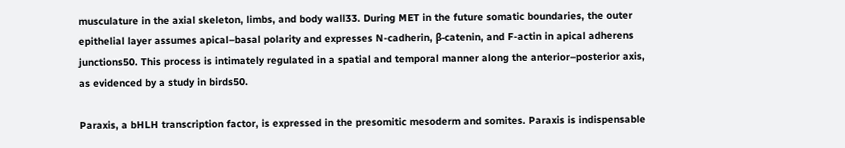musculature in the axial skeleton, limbs, and body wall33. During MET in the future somatic boundaries, the outer epithelial layer assumes apical–basal polarity and expresses N-cadherin, β-catenin, and F-actin in apical adherens junctions50. This process is intimately regulated in a spatial and temporal manner along the anterior–posterior axis, as evidenced by a study in birds50.

Paraxis, a bHLH transcription factor, is expressed in the presomitic mesoderm and somites. Paraxis is indispensable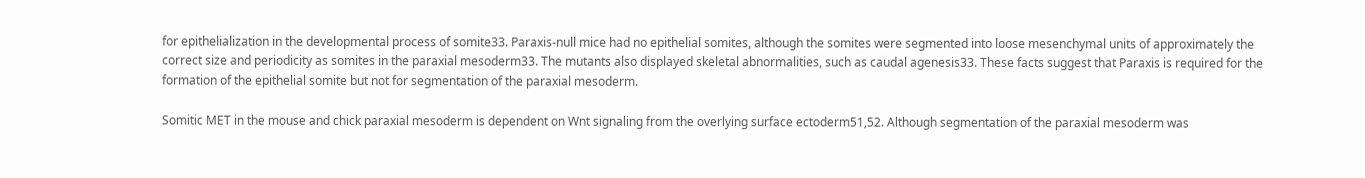for epithelialization in the developmental process of somite33. Paraxis-null mice had no epithelial somites, although the somites were segmented into loose mesenchymal units of approximately the correct size and periodicity as somites in the paraxial mesoderm33. The mutants also displayed skeletal abnormalities, such as caudal agenesis33. These facts suggest that Paraxis is required for the formation of the epithelial somite but not for segmentation of the paraxial mesoderm.

Somitic MET in the mouse and chick paraxial mesoderm is dependent on Wnt signaling from the overlying surface ectoderm51,52. Although segmentation of the paraxial mesoderm was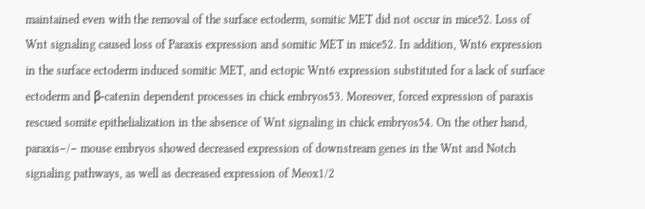maintained even with the removal of the surface ectoderm, somitic MET did not occur in mice52. Loss of Wnt signaling caused loss of Paraxis expression and somitic MET in mice52. In addition, Wnt6 expression in the surface ectoderm induced somitic MET, and ectopic Wnt6 expression substituted for a lack of surface ectoderm and β-catenin dependent processes in chick embryos53. Moreover, forced expression of paraxis rescued somite epithelialization in the absence of Wnt signaling in chick embryos54. On the other hand, paraxis−/− mouse embryos showed decreased expression of downstream genes in the Wnt and Notch signaling pathways, as well as decreased expression of Meox1/2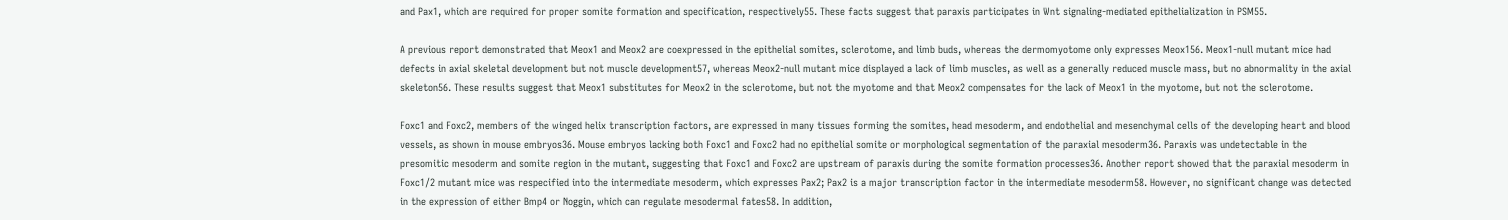and Pax1, which are required for proper somite formation and specification, respectively55. These facts suggest that paraxis participates in Wnt signaling-mediated epithelialization in PSM55.

A previous report demonstrated that Meox1 and Meox2 are coexpressed in the epithelial somites, sclerotome, and limb buds, whereas the dermomyotome only expresses Meox156. Meox1-null mutant mice had defects in axial skeletal development but not muscle development57, whereas Meox2-null mutant mice displayed a lack of limb muscles, as well as a generally reduced muscle mass, but no abnormality in the axial skeleton56. These results suggest that Meox1 substitutes for Meox2 in the sclerotome, but not the myotome and that Meox2 compensates for the lack of Meox1 in the myotome, but not the sclerotome.

Foxc1 and Foxc2, members of the winged helix transcription factors, are expressed in many tissues forming the somites, head mesoderm, and endothelial and mesenchymal cells of the developing heart and blood vessels, as shown in mouse embryos36. Mouse embryos lacking both Foxc1 and Foxc2 had no epithelial somite or morphological segmentation of the paraxial mesoderm36. Paraxis was undetectable in the presomitic mesoderm and somite region in the mutant, suggesting that Foxc1 and Foxc2 are upstream of paraxis during the somite formation processes36. Another report showed that the paraxial mesoderm in Foxc1/2 mutant mice was respecified into the intermediate mesoderm, which expresses Pax2; Pax2 is a major transcription factor in the intermediate mesoderm58. However, no significant change was detected in the expression of either Bmp4 or Noggin, which can regulate mesodermal fates58. In addition,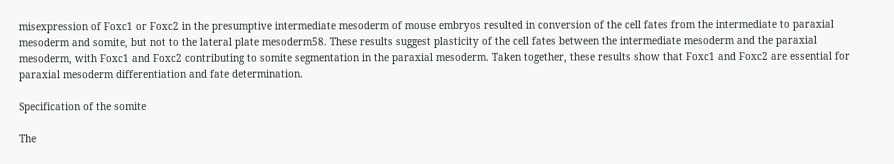misexpression of Foxc1 or Foxc2 in the presumptive intermediate mesoderm of mouse embryos resulted in conversion of the cell fates from the intermediate to paraxial mesoderm and somite, but not to the lateral plate mesoderm58. These results suggest plasticity of the cell fates between the intermediate mesoderm and the paraxial mesoderm, with Foxc1 and Foxc2 contributing to somite segmentation in the paraxial mesoderm. Taken together, these results show that Foxc1 and Foxc2 are essential for paraxial mesoderm differentiation and fate determination.

Specification of the somite

The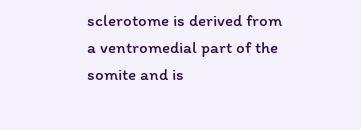sclerotome is derived from a ventromedial part of the somite and is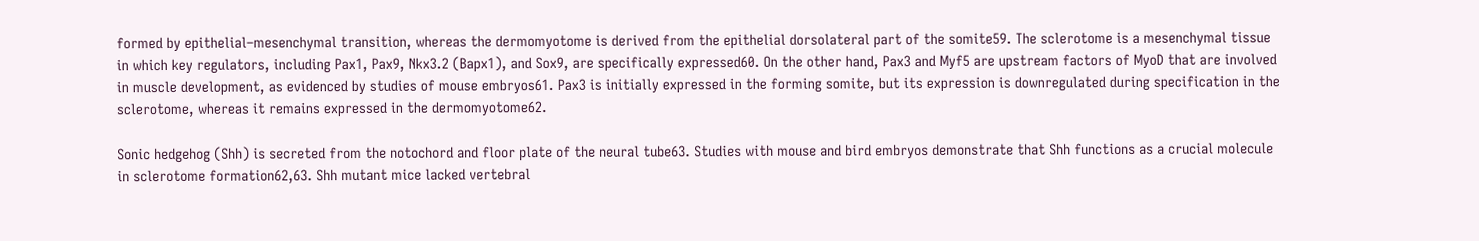formed by epithelial–mesenchymal transition, whereas the dermomyotome is derived from the epithelial dorsolateral part of the somite59. The sclerotome is a mesenchymal tissue in which key regulators, including Pax1, Pax9, Nkx3.2 (Bapx1), and Sox9, are specifically expressed60. On the other hand, Pax3 and Myf5 are upstream factors of MyoD that are involved in muscle development, as evidenced by studies of mouse embryos61. Pax3 is initially expressed in the forming somite, but its expression is downregulated during specification in the sclerotome, whereas it remains expressed in the dermomyotome62.

Sonic hedgehog (Shh) is secreted from the notochord and floor plate of the neural tube63. Studies with mouse and bird embryos demonstrate that Shh functions as a crucial molecule in sclerotome formation62,63. Shh mutant mice lacked vertebral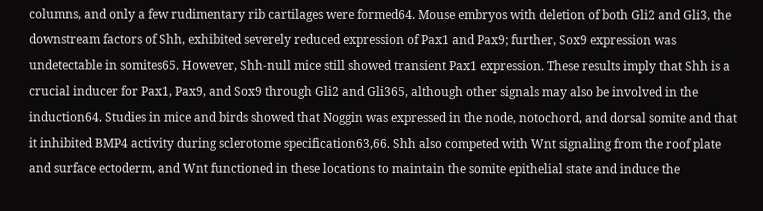columns, and only a few rudimentary rib cartilages were formed64. Mouse embryos with deletion of both Gli2 and Gli3, the downstream factors of Shh, exhibited severely reduced expression of Pax1 and Pax9; further, Sox9 expression was undetectable in somites65. However, Shh-null mice still showed transient Pax1 expression. These results imply that Shh is a crucial inducer for Pax1, Pax9, and Sox9 through Gli2 and Gli365, although other signals may also be involved in the induction64. Studies in mice and birds showed that Noggin was expressed in the node, notochord, and dorsal somite and that it inhibited BMP4 activity during sclerotome specification63,66. Shh also competed with Wnt signaling from the roof plate and surface ectoderm, and Wnt functioned in these locations to maintain the somite epithelial state and induce the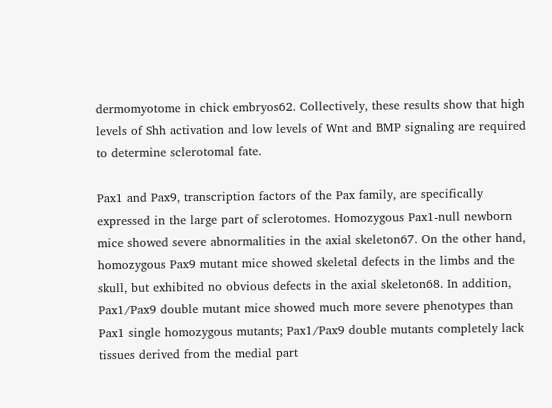dermomyotome in chick embryos62. Collectively, these results show that high levels of Shh activation and low levels of Wnt and BMP signaling are required to determine sclerotomal fate.

Pax1 and Pax9, transcription factors of the Pax family, are specifically expressed in the large part of sclerotomes. Homozygous Pax1-null newborn mice showed severe abnormalities in the axial skeleton67. On the other hand, homozygous Pax9 mutant mice showed skeletal defects in the limbs and the skull, but exhibited no obvious defects in the axial skeleton68. In addition, Pax1/Pax9 double mutant mice showed much more severe phenotypes than Pax1 single homozygous mutants; Pax1/Pax9 double mutants completely lack tissues derived from the medial part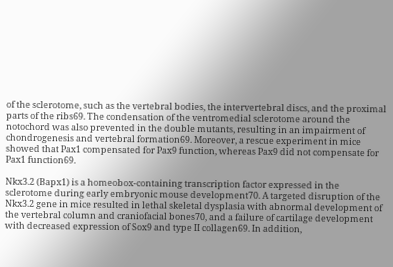of the sclerotome, such as the vertebral bodies, the intervertebral discs, and the proximal parts of the ribs69. The condensation of the ventromedial sclerotome around the notochord was also prevented in the double mutants, resulting in an impairment of chondrogenesis and vertebral formation69. Moreover, a rescue experiment in mice showed that Pax1 compensated for Pax9 function, whereas Pax9 did not compensate for Pax1 function69.

Nkx3.2 (Bapx1) is a homeobox-containing transcription factor expressed in the sclerotome during early embryonic mouse development70. A targeted disruption of the Nkx3.2 gene in mice resulted in lethal skeletal dysplasia with abnormal development of the vertebral column and craniofacial bones70, and a failure of cartilage development with decreased expression of Sox9 and type II collagen69. In addition,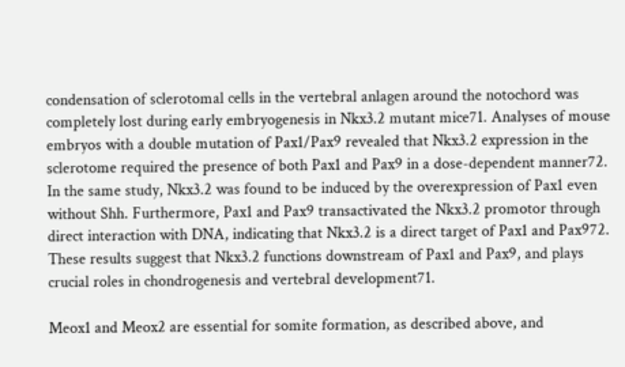condensation of sclerotomal cells in the vertebral anlagen around the notochord was completely lost during early embryogenesis in Nkx3.2 mutant mice71. Analyses of mouse embryos with a double mutation of Pax1/Pax9 revealed that Nkx3.2 expression in the sclerotome required the presence of both Pax1 and Pax9 in a dose-dependent manner72. In the same study, Nkx3.2 was found to be induced by the overexpression of Pax1 even without Shh. Furthermore, Pax1 and Pax9 transactivated the Nkx3.2 promotor through direct interaction with DNA, indicating that Nkx3.2 is a direct target of Pax1 and Pax972. These results suggest that Nkx3.2 functions downstream of Pax1 and Pax9, and plays crucial roles in chondrogenesis and vertebral development71.

Meox1 and Meox2 are essential for somite formation, as described above, and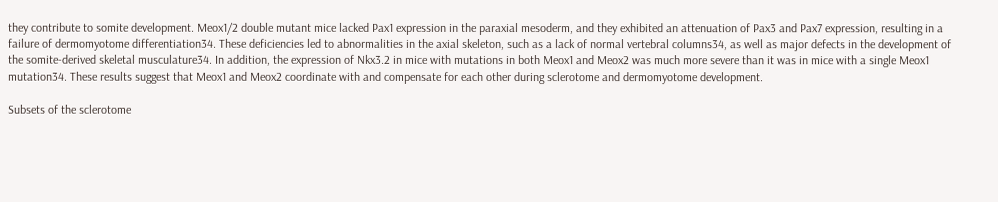they contribute to somite development. Meox1/2 double mutant mice lacked Pax1 expression in the paraxial mesoderm, and they exhibited an attenuation of Pax3 and Pax7 expression, resulting in a failure of dermomyotome differentiation34. These deficiencies led to abnormalities in the axial skeleton, such as a lack of normal vertebral columns34, as well as major defects in the development of the somite-derived skeletal musculature34. In addition, the expression of Nkx3.2 in mice with mutations in both Meox1 and Meox2 was much more severe than it was in mice with a single Meox1 mutation34. These results suggest that Meox1 and Meox2 coordinate with and compensate for each other during sclerotome and dermomyotome development.

Subsets of the sclerotome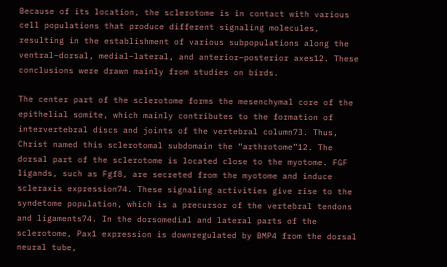Because of its location, the sclerotome is in contact with various cell populations that produce different signaling molecules, resulting in the establishment of various subpopulations along the ventral–dorsal, medial–lateral, and anterior–posterior axes12. These conclusions were drawn mainly from studies on birds.

The center part of the sclerotome forms the mesenchymal core of the epithelial somite, which mainly contributes to the formation of intervertebral discs and joints of the vertebral column73. Thus, Christ named this sclerotomal subdomain the “arthrotome”12. The dorsal part of the sclerotome is located close to the myotome. FGF ligands, such as Fgf8, are secreted from the myotome and induce scleraxis expression74. These signaling activities give rise to the syndetome population, which is a precursor of the vertebral tendons and ligaments74. In the dorsomedial and lateral parts of the sclerotome, Pax1 expression is downregulated by BMP4 from the dorsal neural tube,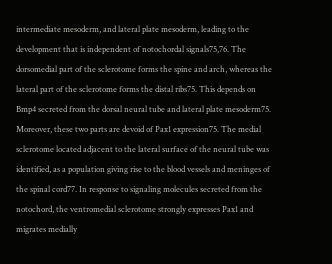intermediate mesoderm, and lateral plate mesoderm, leading to the development that is independent of notochordal signals75,76. The dorsomedial part of the sclerotome forms the spine and arch, whereas the lateral part of the sclerotome forms the distal ribs75. This depends on Bmp4 secreted from the dorsal neural tube and lateral plate mesoderm75. Moreover, these two parts are devoid of Pax1 expression75. The medial sclerotome located adjacent to the lateral surface of the neural tube was identified, as a population giving rise to the blood vessels and meninges of the spinal cord77. In response to signaling molecules secreted from the notochord, the ventromedial sclerotome strongly expresses Pax1 and migrates medially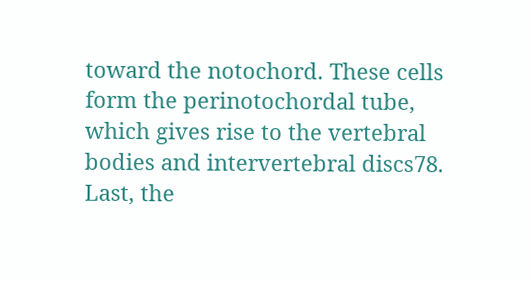toward the notochord. These cells form the perinotochordal tube, which gives rise to the vertebral bodies and intervertebral discs78. Last, the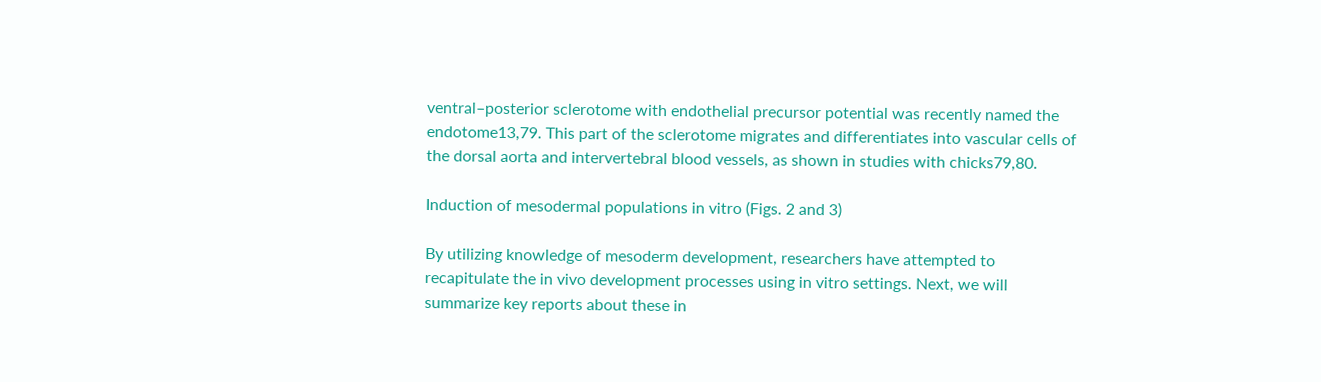ventral–posterior sclerotome with endothelial precursor potential was recently named the endotome13,79. This part of the sclerotome migrates and differentiates into vascular cells of the dorsal aorta and intervertebral blood vessels, as shown in studies with chicks79,80.

Induction of mesodermal populations in vitro (Figs. 2 and 3)

By utilizing knowledge of mesoderm development, researchers have attempted to recapitulate the in vivo development processes using in vitro settings. Next, we will summarize key reports about these in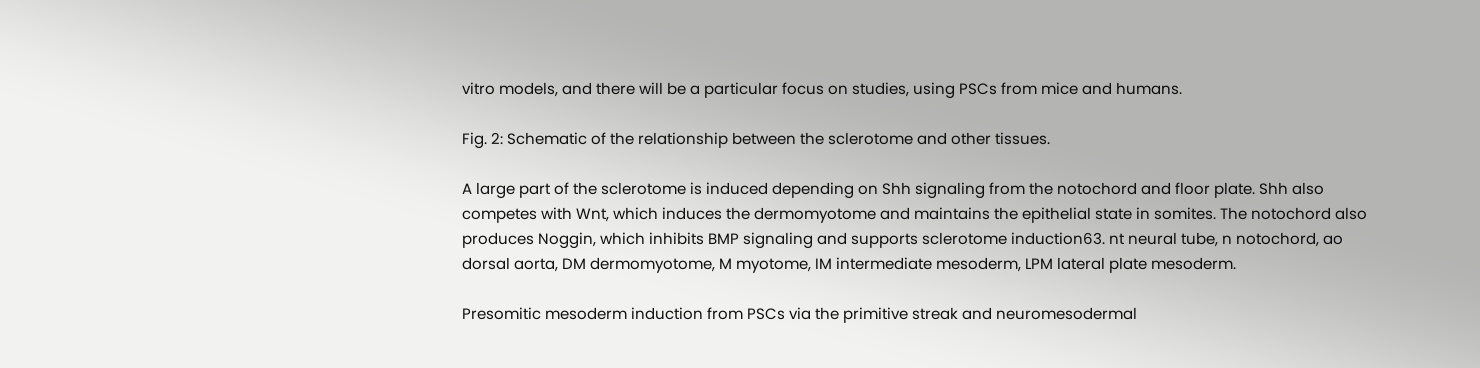vitro models, and there will be a particular focus on studies, using PSCs from mice and humans.

Fig. 2: Schematic of the relationship between the sclerotome and other tissues.

A large part of the sclerotome is induced depending on Shh signaling from the notochord and floor plate. Shh also competes with Wnt, which induces the dermomyotome and maintains the epithelial state in somites. The notochord also produces Noggin, which inhibits BMP signaling and supports sclerotome induction63. nt neural tube, n notochord, ao dorsal aorta, DM dermomyotome, M myotome, IM intermediate mesoderm, LPM lateral plate mesoderm.

Presomitic mesoderm induction from PSCs via the primitive streak and neuromesodermal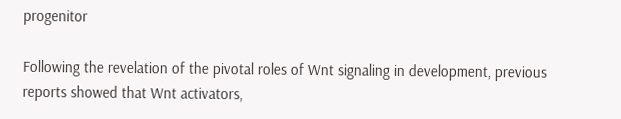progenitor

Following the revelation of the pivotal roles of Wnt signaling in development, previous reports showed that Wnt activators,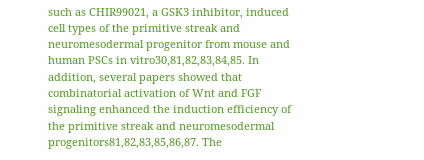such as CHIR99021, a GSK3 inhibitor, induced cell types of the primitive streak and neuromesodermal progenitor from mouse and human PSCs in vitro30,81,82,83,84,85. In addition, several papers showed that combinatorial activation of Wnt and FGF signaling enhanced the induction efficiency of the primitive streak and neuromesodermal progenitors81,82,83,85,86,87. The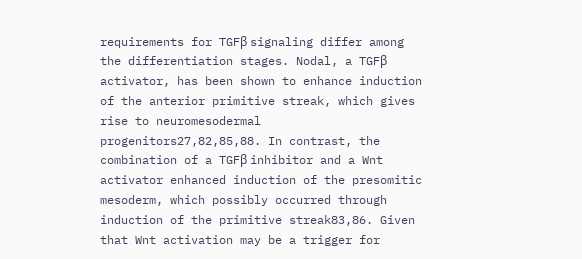requirements for TGFβ signaling differ among the differentiation stages. Nodal, a TGFβ activator, has been shown to enhance induction of the anterior primitive streak, which gives rise to neuromesodermal progenitors27,82,85,88. In contrast, the combination of a TGFβ inhibitor and a Wnt activator enhanced induction of the presomitic mesoderm, which possibly occurred through induction of the primitive streak83,86. Given that Wnt activation may be a trigger for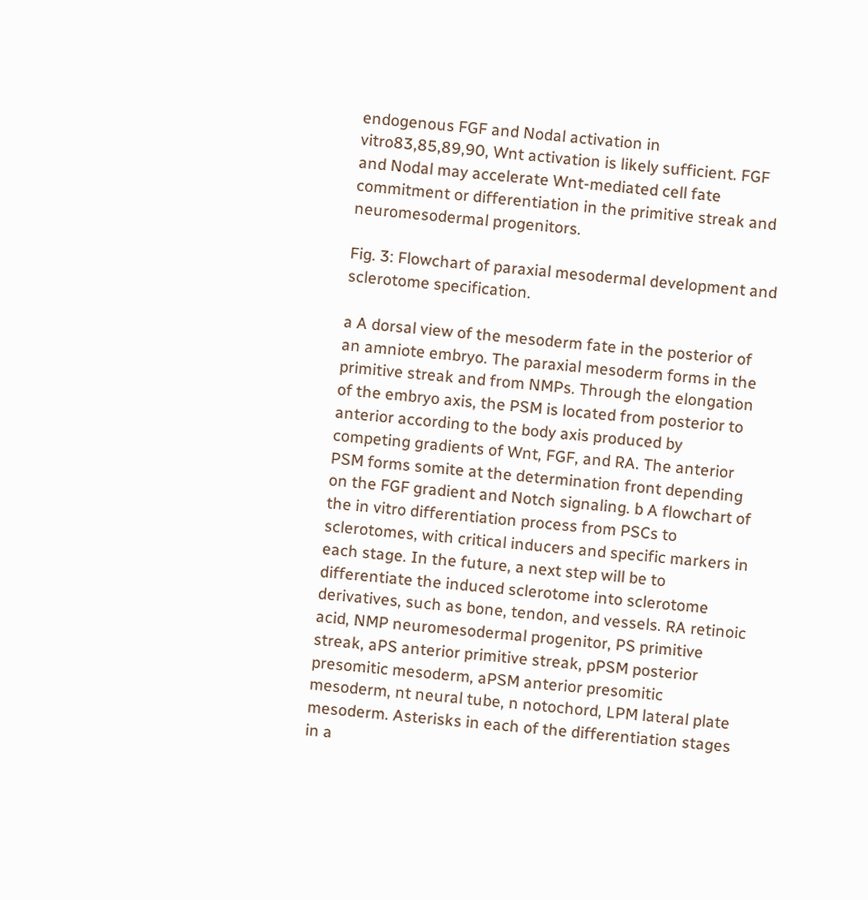endogenous FGF and Nodal activation in vitro83,85,89,90, Wnt activation is likely sufficient. FGF and Nodal may accelerate Wnt-mediated cell fate commitment or differentiation in the primitive streak and neuromesodermal progenitors.

Fig. 3: Flowchart of paraxial mesodermal development and sclerotome specification.

a A dorsal view of the mesoderm fate in the posterior of an amniote embryo. The paraxial mesoderm forms in the primitive streak and from NMPs. Through the elongation of the embryo axis, the PSM is located from posterior to anterior according to the body axis produced by competing gradients of Wnt, FGF, and RA. The anterior PSM forms somite at the determination front depending on the FGF gradient and Notch signaling. b A flowchart of the in vitro differentiation process from PSCs to sclerotomes, with critical inducers and specific markers in each stage. In the future, a next step will be to differentiate the induced sclerotome into sclerotome derivatives, such as bone, tendon, and vessels. RA retinoic acid, NMP neuromesodermal progenitor, PS primitive streak, aPS anterior primitive streak, pPSM posterior presomitic mesoderm, aPSM anterior presomitic mesoderm, nt neural tube, n notochord, LPM lateral plate mesoderm. Asterisks in each of the differentiation stages in a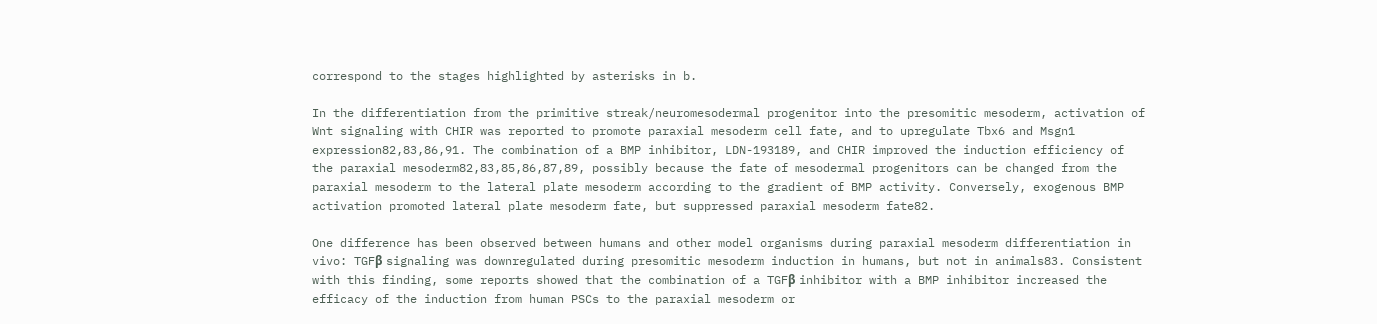correspond to the stages highlighted by asterisks in b.

In the differentiation from the primitive streak/neuromesodermal progenitor into the presomitic mesoderm, activation of Wnt signaling with CHIR was reported to promote paraxial mesoderm cell fate, and to upregulate Tbx6 and Msgn1 expression82,83,86,91. The combination of a BMP inhibitor, LDN-193189, and CHIR improved the induction efficiency of the paraxial mesoderm82,83,85,86,87,89, possibly because the fate of mesodermal progenitors can be changed from the paraxial mesoderm to the lateral plate mesoderm according to the gradient of BMP activity. Conversely, exogenous BMP activation promoted lateral plate mesoderm fate, but suppressed paraxial mesoderm fate82.

One difference has been observed between humans and other model organisms during paraxial mesoderm differentiation in vivo: TGFβ signaling was downregulated during presomitic mesoderm induction in humans, but not in animals83. Consistent with this finding, some reports showed that the combination of a TGFβ inhibitor with a BMP inhibitor increased the efficacy of the induction from human PSCs to the paraxial mesoderm or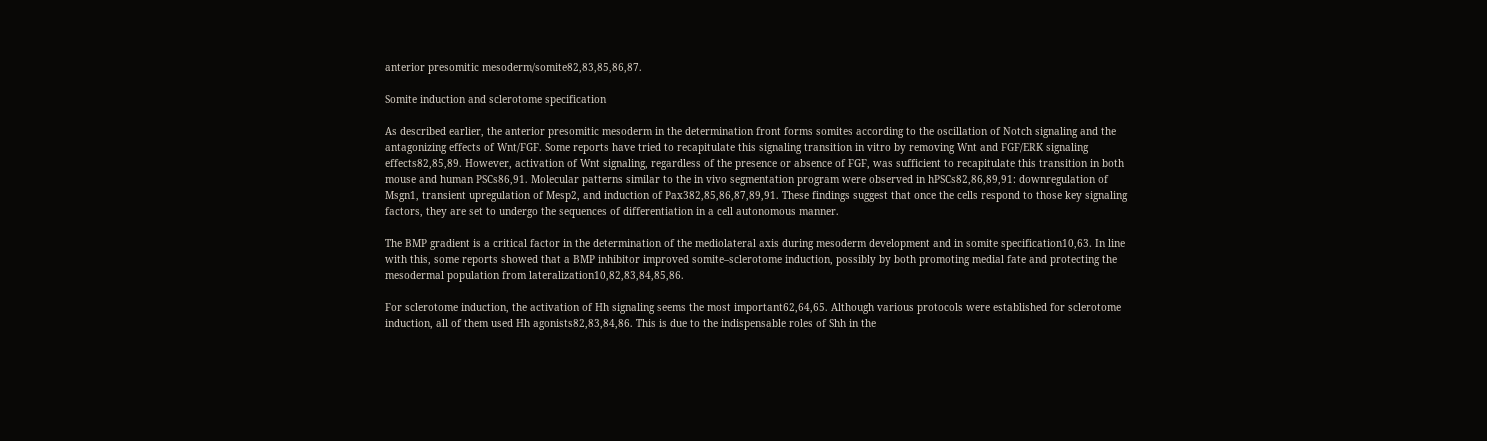anterior presomitic mesoderm/somite82,83,85,86,87.

Somite induction and sclerotome specification

As described earlier, the anterior presomitic mesoderm in the determination front forms somites according to the oscillation of Notch signaling and the antagonizing effects of Wnt/FGF. Some reports have tried to recapitulate this signaling transition in vitro by removing Wnt and FGF/ERK signaling effects82,85,89. However, activation of Wnt signaling, regardless of the presence or absence of FGF, was sufficient to recapitulate this transition in both mouse and human PSCs86,91. Molecular patterns similar to the in vivo segmentation program were observed in hPSCs82,86,89,91: downregulation of Msgn1, transient upregulation of Mesp2, and induction of Pax382,85,86,87,89,91. These findings suggest that once the cells respond to those key signaling factors, they are set to undergo the sequences of differentiation in a cell autonomous manner.

The BMP gradient is a critical factor in the determination of the mediolateral axis during mesoderm development and in somite specification10,63. In line with this, some reports showed that a BMP inhibitor improved somite–sclerotome induction, possibly by both promoting medial fate and protecting the mesodermal population from lateralization10,82,83,84,85,86.

For sclerotome induction, the activation of Hh signaling seems the most important62,64,65. Although various protocols were established for sclerotome induction, all of them used Hh agonists82,83,84,86. This is due to the indispensable roles of Shh in the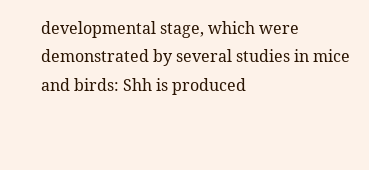developmental stage, which were demonstrated by several studies in mice and birds: Shh is produced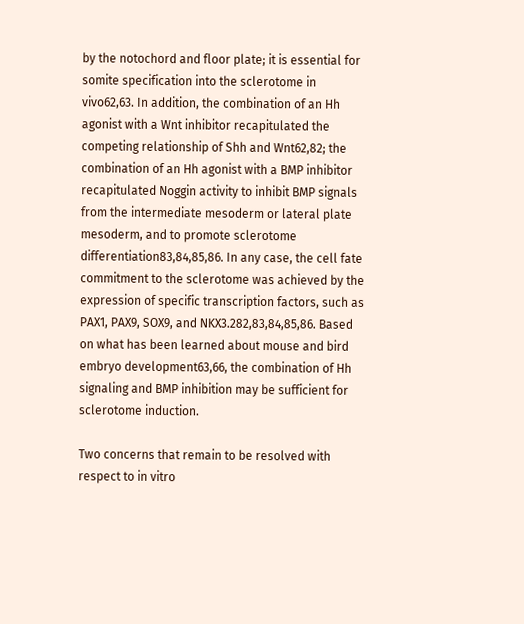by the notochord and floor plate; it is essential for somite specification into the sclerotome in vivo62,63. In addition, the combination of an Hh agonist with a Wnt inhibitor recapitulated the competing relationship of Shh and Wnt62,82; the combination of an Hh agonist with a BMP inhibitor recapitulated Noggin activity to inhibit BMP signals from the intermediate mesoderm or lateral plate mesoderm, and to promote sclerotome differentiation83,84,85,86. In any case, the cell fate commitment to the sclerotome was achieved by the expression of specific transcription factors, such as PAX1, PAX9, SOX9, and NKX3.282,83,84,85,86. Based on what has been learned about mouse and bird embryo development63,66, the combination of Hh signaling and BMP inhibition may be sufficient for sclerotome induction.

Two concerns that remain to be resolved with respect to in vitro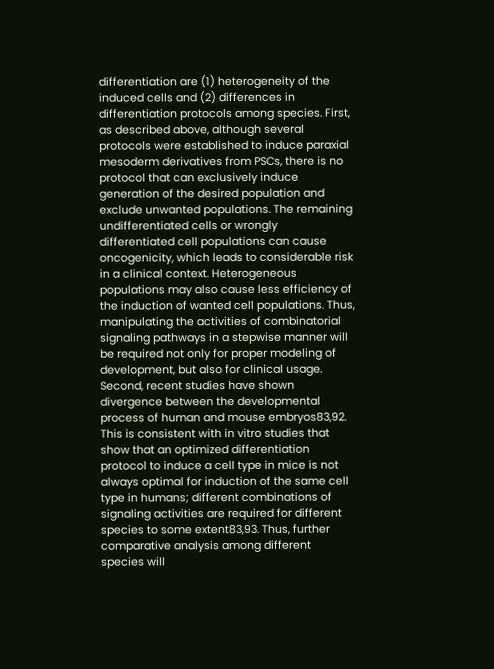differentiation are (1) heterogeneity of the induced cells and (2) differences in differentiation protocols among species. First, as described above, although several protocols were established to induce paraxial mesoderm derivatives from PSCs, there is no protocol that can exclusively induce generation of the desired population and exclude unwanted populations. The remaining undifferentiated cells or wrongly differentiated cell populations can cause oncogenicity, which leads to considerable risk in a clinical context. Heterogeneous populations may also cause less efficiency of the induction of wanted cell populations. Thus, manipulating the activities of combinatorial signaling pathways in a stepwise manner will be required not only for proper modeling of development, but also for clinical usage. Second, recent studies have shown divergence between the developmental process of human and mouse embryos83,92. This is consistent with in vitro studies that show that an optimized differentiation protocol to induce a cell type in mice is not always optimal for induction of the same cell type in humans; different combinations of signaling activities are required for different species to some extent83,93. Thus, further comparative analysis among different species will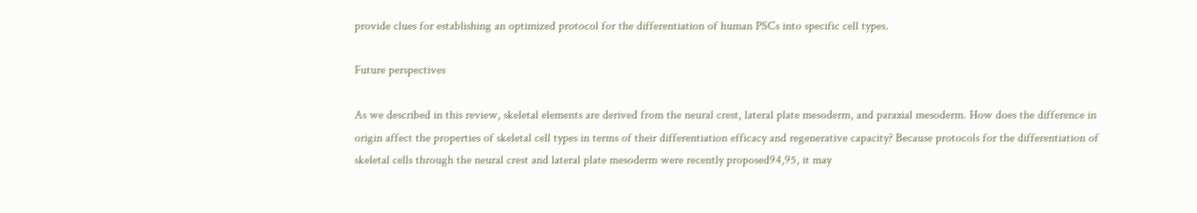provide clues for establishing an optimized protocol for the differentiation of human PSCs into specific cell types.

Future perspectives

As we described in this review, skeletal elements are derived from the neural crest, lateral plate mesoderm, and paraxial mesoderm. How does the difference in origin affect the properties of skeletal cell types in terms of their differentiation efficacy and regenerative capacity? Because protocols for the differentiation of skeletal cells through the neural crest and lateral plate mesoderm were recently proposed94,95, it may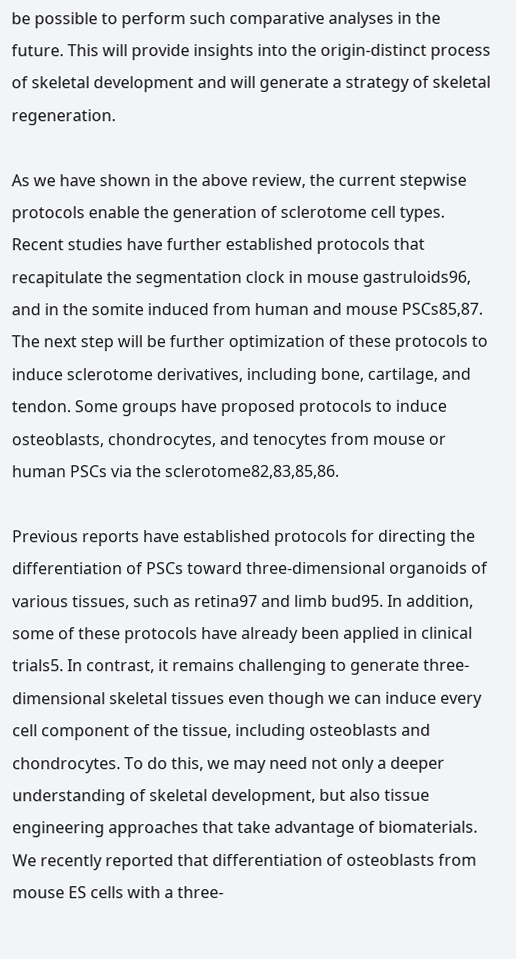be possible to perform such comparative analyses in the future. This will provide insights into the origin-distinct process of skeletal development and will generate a strategy of skeletal regeneration.

As we have shown in the above review, the current stepwise protocols enable the generation of sclerotome cell types. Recent studies have further established protocols that recapitulate the segmentation clock in mouse gastruloids96, and in the somite induced from human and mouse PSCs85,87. The next step will be further optimization of these protocols to induce sclerotome derivatives, including bone, cartilage, and tendon. Some groups have proposed protocols to induce osteoblasts, chondrocytes, and tenocytes from mouse or human PSCs via the sclerotome82,83,85,86.

Previous reports have established protocols for directing the differentiation of PSCs toward three-dimensional organoids of various tissues, such as retina97 and limb bud95. In addition, some of these protocols have already been applied in clinical trials5. In contrast, it remains challenging to generate three-dimensional skeletal tissues even though we can induce every cell component of the tissue, including osteoblasts and chondrocytes. To do this, we may need not only a deeper understanding of skeletal development, but also tissue engineering approaches that take advantage of biomaterials. We recently reported that differentiation of osteoblasts from mouse ES cells with a three-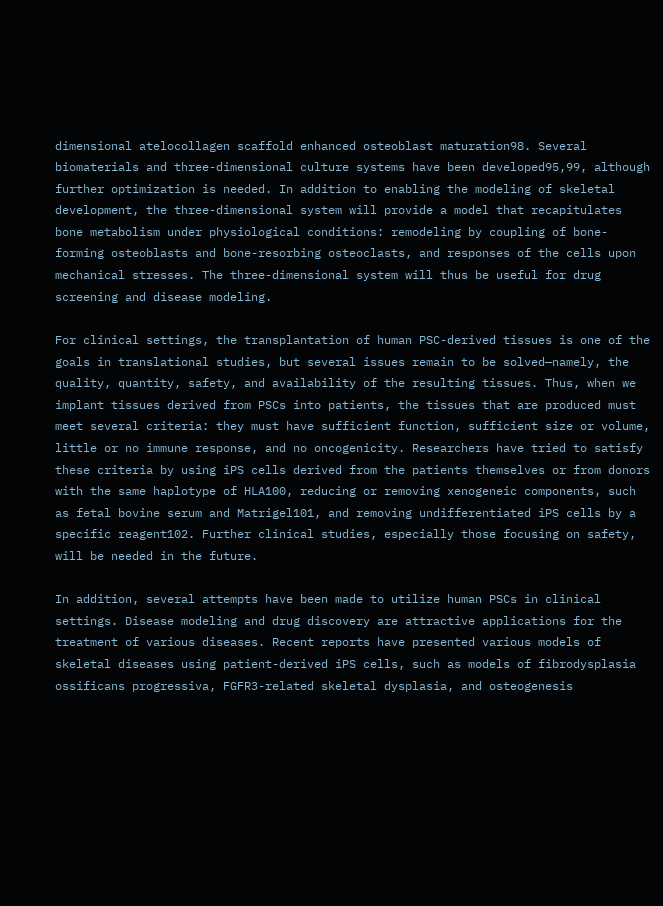dimensional atelocollagen scaffold enhanced osteoblast maturation98. Several biomaterials and three-dimensional culture systems have been developed95,99, although further optimization is needed. In addition to enabling the modeling of skeletal development, the three-dimensional system will provide a model that recapitulates bone metabolism under physiological conditions: remodeling by coupling of bone-forming osteoblasts and bone-resorbing osteoclasts, and responses of the cells upon mechanical stresses. The three-dimensional system will thus be useful for drug screening and disease modeling.

For clinical settings, the transplantation of human PSC-derived tissues is one of the goals in translational studies, but several issues remain to be solved—namely, the quality, quantity, safety, and availability of the resulting tissues. Thus, when we implant tissues derived from PSCs into patients, the tissues that are produced must meet several criteria: they must have sufficient function, sufficient size or volume, little or no immune response, and no oncogenicity. Researchers have tried to satisfy these criteria by using iPS cells derived from the patients themselves or from donors with the same haplotype of HLA100, reducing or removing xenogeneic components, such as fetal bovine serum and Matrigel101, and removing undifferentiated iPS cells by a specific reagent102. Further clinical studies, especially those focusing on safety, will be needed in the future.

In addition, several attempts have been made to utilize human PSCs in clinical settings. Disease modeling and drug discovery are attractive applications for the treatment of various diseases. Recent reports have presented various models of skeletal diseases using patient-derived iPS cells, such as models of fibrodysplasia ossificans progressiva, FGFR3-related skeletal dysplasia, and osteogenesis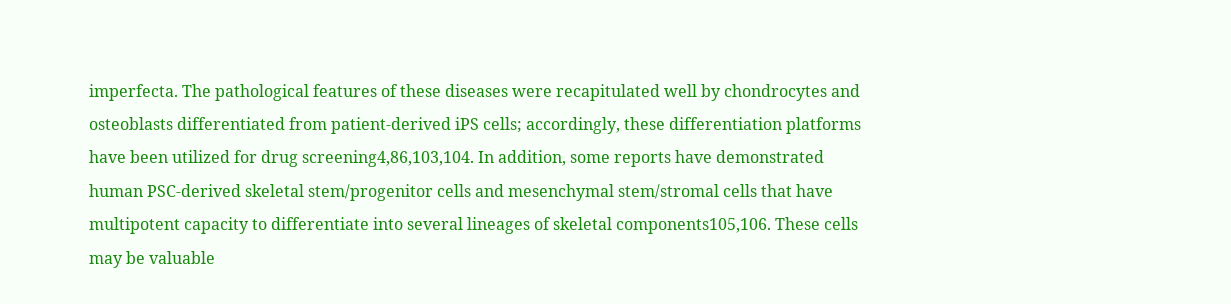imperfecta. The pathological features of these diseases were recapitulated well by chondrocytes and osteoblasts differentiated from patient-derived iPS cells; accordingly, these differentiation platforms have been utilized for drug screening4,86,103,104. In addition, some reports have demonstrated human PSC-derived skeletal stem/progenitor cells and mesenchymal stem/stromal cells that have multipotent capacity to differentiate into several lineages of skeletal components105,106. These cells may be valuable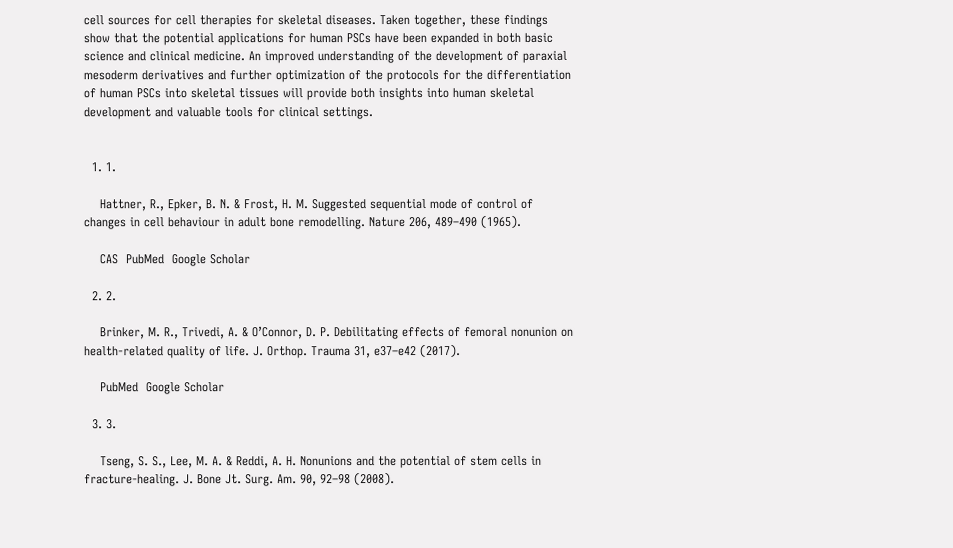cell sources for cell therapies for skeletal diseases. Taken together, these findings show that the potential applications for human PSCs have been expanded in both basic science and clinical medicine. An improved understanding of the development of paraxial mesoderm derivatives and further optimization of the protocols for the differentiation of human PSCs into skeletal tissues will provide both insights into human skeletal development and valuable tools for clinical settings.


  1. 1.

    Hattner, R., Epker, B. N. & Frost, H. M. Suggested sequential mode of control of changes in cell behaviour in adult bone remodelling. Nature 206, 489–490 (1965).

    CAS  PubMed  Google Scholar

  2. 2.

    Brinker, M. R., Trivedi, A. & O’Connor, D. P. Debilitating effects of femoral nonunion on health-related quality of life. J. Orthop. Trauma 31, e37–e42 (2017).

    PubMed  Google Scholar

  3. 3.

    Tseng, S. S., Lee, M. A. & Reddi, A. H. Nonunions and the potential of stem cells in fracture-healing. J. Bone Jt. Surg. Am. 90, 92–98 (2008).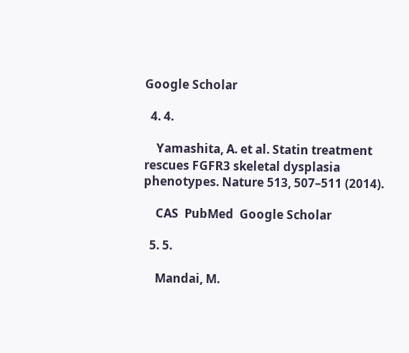Google Scholar

  4. 4.

    Yamashita, A. et al. Statin treatment rescues FGFR3 skeletal dysplasia phenotypes. Nature 513, 507–511 (2014).

    CAS  PubMed  Google Scholar

  5. 5.

    Mandai, M.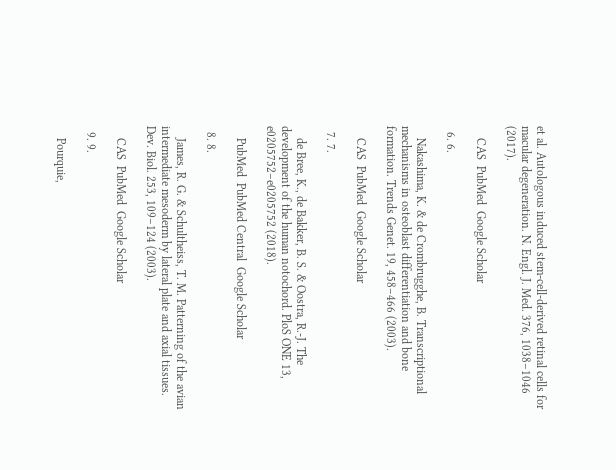et al. Autologous induced stem-cell-derived retinal cells for macular degeneration. N. Engl. J. Med. 376, 1038–1046 (2017).

    CAS  PubMed  Google Scholar

  6. 6.

    Nakashima, K. & de Crombrugghe, B. Transcriptional mechanisms in osteoblast differentiation and bone formation. Trends Genet. 19, 458–466 (2003).

    CAS  PubMed  Google Scholar

  7. 7.

    de Bree, K., de Bakker, B. S. & Oostra, R.-J. The development of the human notochord. PloS ONE 13, e0205752–e0205752 (2018).

    PubMed  PubMed Central  Google Scholar

  8. 8.

    James, R. G. & Schultheiss, T. M. Patterning of the avian intermediate mesoderm by lateral plate and axial tissues. Dev. Biol. 253, 109–124 (2003).

    CAS  PubMed  Google Scholar

  9. 9.

    Pourquie,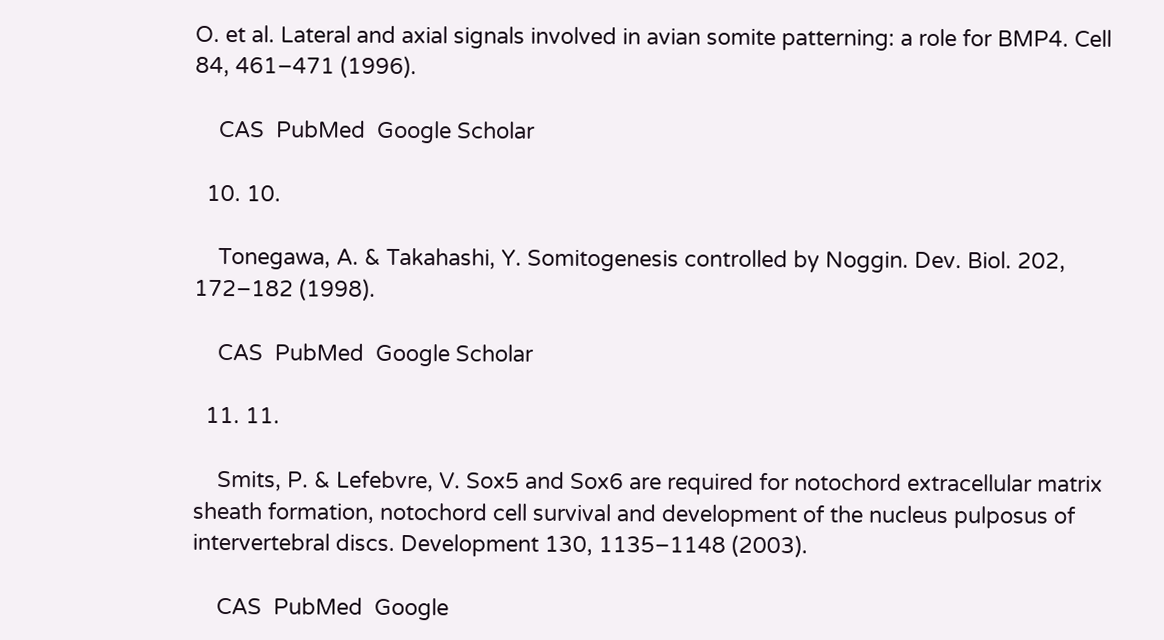O. et al. Lateral and axial signals involved in avian somite patterning: a role for BMP4. Cell 84, 461–471 (1996).

    CAS  PubMed  Google Scholar

  10. 10.

    Tonegawa, A. & Takahashi, Y. Somitogenesis controlled by Noggin. Dev. Biol. 202, 172–182 (1998).

    CAS  PubMed  Google Scholar

  11. 11.

    Smits, P. & Lefebvre, V. Sox5 and Sox6 are required for notochord extracellular matrix sheath formation, notochord cell survival and development of the nucleus pulposus of intervertebral discs. Development 130, 1135–1148 (2003).

    CAS  PubMed  Google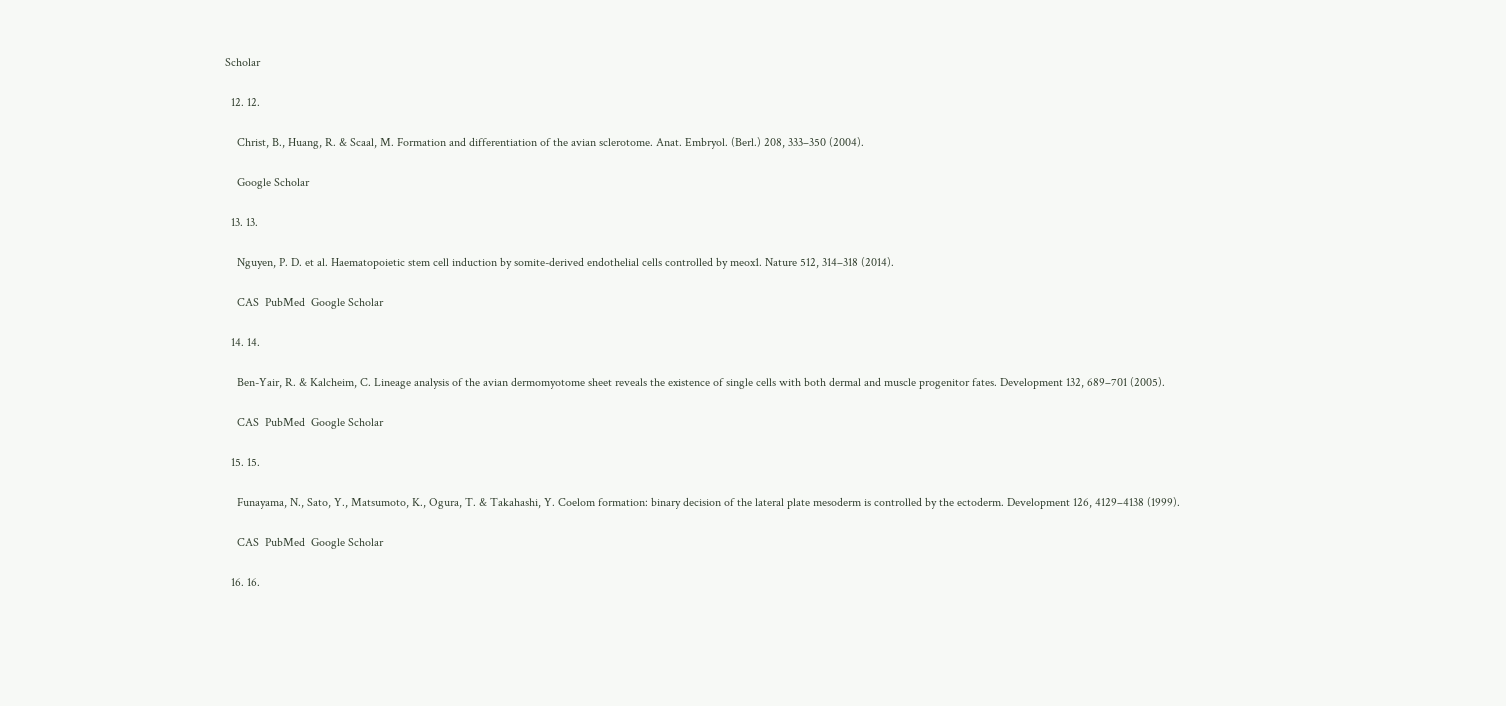Scholar

  12. 12.

    Christ, B., Huang, R. & Scaal, M. Formation and differentiation of the avian sclerotome. Anat. Embryol. (Berl.) 208, 333–350 (2004).

    Google Scholar

  13. 13.

    Nguyen, P. D. et al. Haematopoietic stem cell induction by somite-derived endothelial cells controlled by meox1. Nature 512, 314–318 (2014).

    CAS  PubMed  Google Scholar

  14. 14.

    Ben-Yair, R. & Kalcheim, C. Lineage analysis of the avian dermomyotome sheet reveals the existence of single cells with both dermal and muscle progenitor fates. Development 132, 689–701 (2005).

    CAS  PubMed  Google Scholar

  15. 15.

    Funayama, N., Sato, Y., Matsumoto, K., Ogura, T. & Takahashi, Y. Coelom formation: binary decision of the lateral plate mesoderm is controlled by the ectoderm. Development 126, 4129–4138 (1999).

    CAS  PubMed  Google Scholar

  16. 16.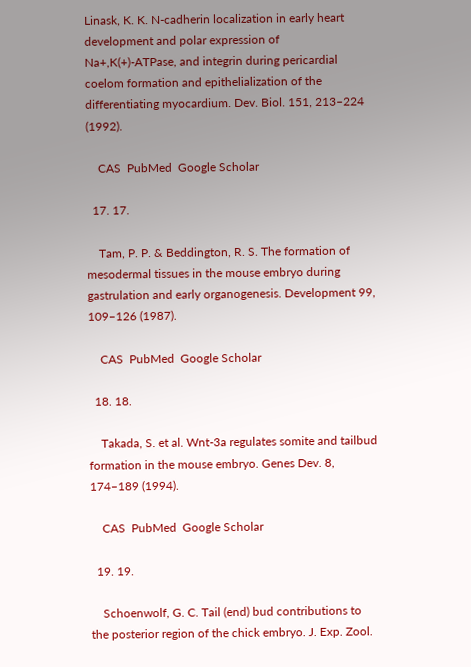Linask, K. K. N-cadherin localization in early heart development and polar expression of Na+,K(+)-ATPase, and integrin during pericardial coelom formation and epithelialization of the differentiating myocardium. Dev. Biol. 151, 213–224 (1992).

    CAS  PubMed  Google Scholar

  17. 17.

    Tam, P. P. & Beddington, R. S. The formation of mesodermal tissues in the mouse embryo during gastrulation and early organogenesis. Development 99, 109–126 (1987).

    CAS  PubMed  Google Scholar

  18. 18.

    Takada, S. et al. Wnt-3a regulates somite and tailbud formation in the mouse embryo. Genes Dev. 8, 174–189 (1994).

    CAS  PubMed  Google Scholar

  19. 19.

    Schoenwolf, G. C. Tail (end) bud contributions to the posterior region of the chick embryo. J. Exp. Zool.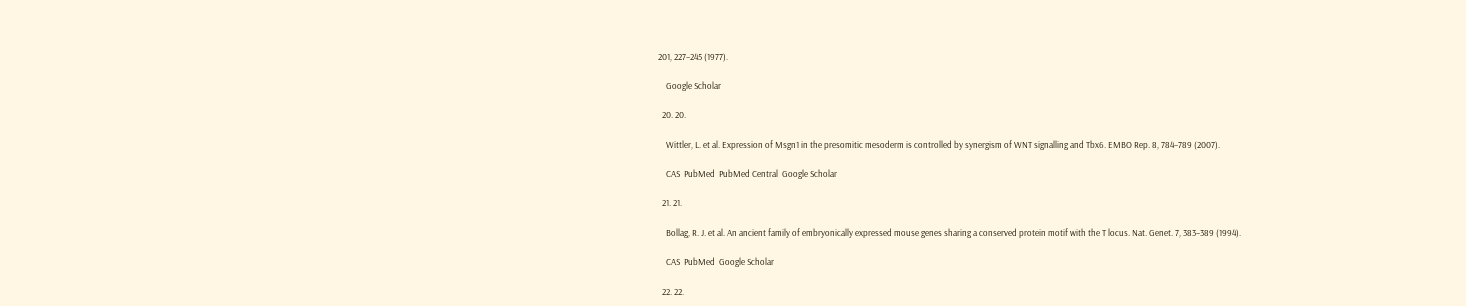201, 227–245 (1977).

    Google Scholar

  20. 20.

    Wittler, L. et al. Expression of Msgn1 in the presomitic mesoderm is controlled by synergism of WNT signalling and Tbx6. EMBO Rep. 8, 784–789 (2007).

    CAS  PubMed  PubMed Central  Google Scholar

  21. 21.

    Bollag, R. J. et al. An ancient family of embryonically expressed mouse genes sharing a conserved protein motif with the T locus. Nat. Genet. 7, 383–389 (1994).

    CAS  PubMed  Google Scholar

  22. 22.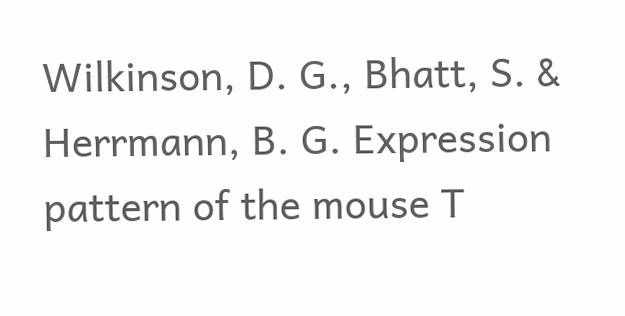Wilkinson, D. G., Bhatt, S. & Herrmann, B. G. Expression pattern of the mouse T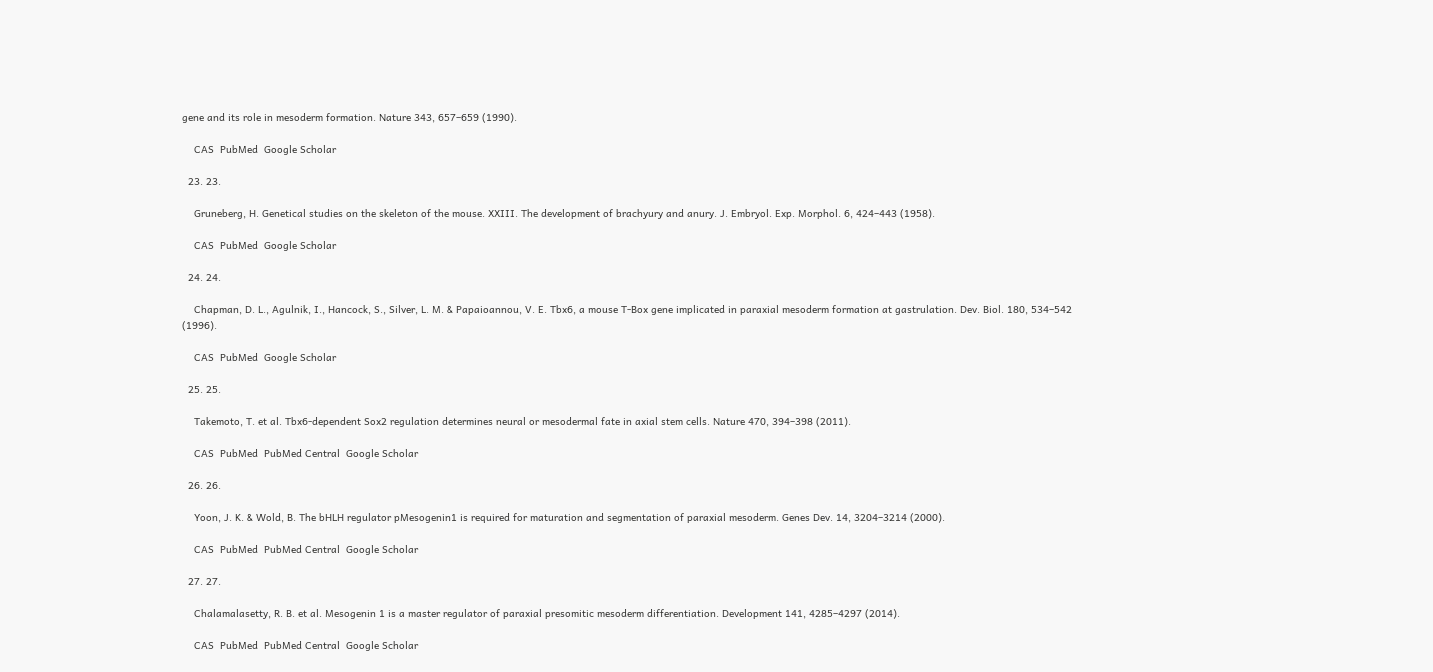gene and its role in mesoderm formation. Nature 343, 657–659 (1990).

    CAS  PubMed  Google Scholar

  23. 23.

    Gruneberg, H. Genetical studies on the skeleton of the mouse. XXIII. The development of brachyury and anury. J. Embryol. Exp. Morphol. 6, 424–443 (1958).

    CAS  PubMed  Google Scholar

  24. 24.

    Chapman, D. L., Agulnik, I., Hancock, S., Silver, L. M. & Papaioannou, V. E. Tbx6, a mouse T-Box gene implicated in paraxial mesoderm formation at gastrulation. Dev. Biol. 180, 534–542 (1996).

    CAS  PubMed  Google Scholar

  25. 25.

    Takemoto, T. et al. Tbx6-dependent Sox2 regulation determines neural or mesodermal fate in axial stem cells. Nature 470, 394–398 (2011).

    CAS  PubMed  PubMed Central  Google Scholar

  26. 26.

    Yoon, J. K. & Wold, B. The bHLH regulator pMesogenin1 is required for maturation and segmentation of paraxial mesoderm. Genes Dev. 14, 3204–3214 (2000).

    CAS  PubMed  PubMed Central  Google Scholar

  27. 27.

    Chalamalasetty, R. B. et al. Mesogenin 1 is a master regulator of paraxial presomitic mesoderm differentiation. Development 141, 4285–4297 (2014).

    CAS  PubMed  PubMed Central  Google Scholar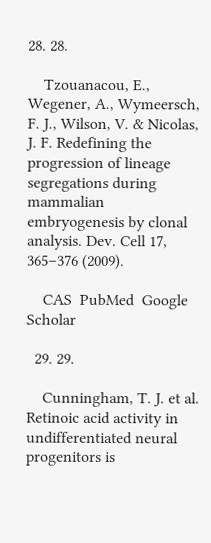28. 28.

    Tzouanacou, E., Wegener, A., Wymeersch, F. J., Wilson, V. & Nicolas, J. F. Redefining the progression of lineage segregations during mammalian embryogenesis by clonal analysis. Dev. Cell 17, 365–376 (2009).

    CAS  PubMed  Google Scholar

  29. 29.

    Cunningham, T. J. et al. Retinoic acid activity in undifferentiated neural progenitors is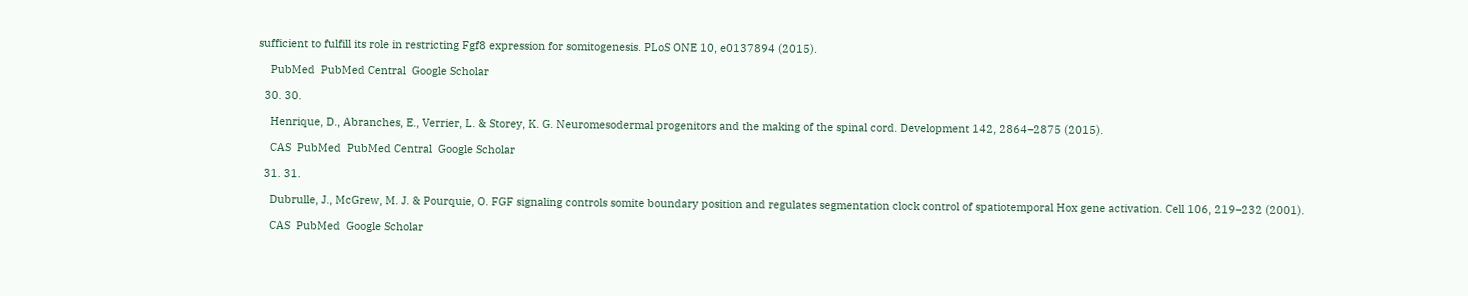sufficient to fulfill its role in restricting Fgf8 expression for somitogenesis. PLoS ONE 10, e0137894 (2015).

    PubMed  PubMed Central  Google Scholar

  30. 30.

    Henrique, D., Abranches, E., Verrier, L. & Storey, K. G. Neuromesodermal progenitors and the making of the spinal cord. Development 142, 2864–2875 (2015).

    CAS  PubMed  PubMed Central  Google Scholar

  31. 31.

    Dubrulle, J., McGrew, M. J. & Pourquie, O. FGF signaling controls somite boundary position and regulates segmentation clock control of spatiotemporal Hox gene activation. Cell 106, 219–232 (2001).

    CAS  PubMed  Google Scholar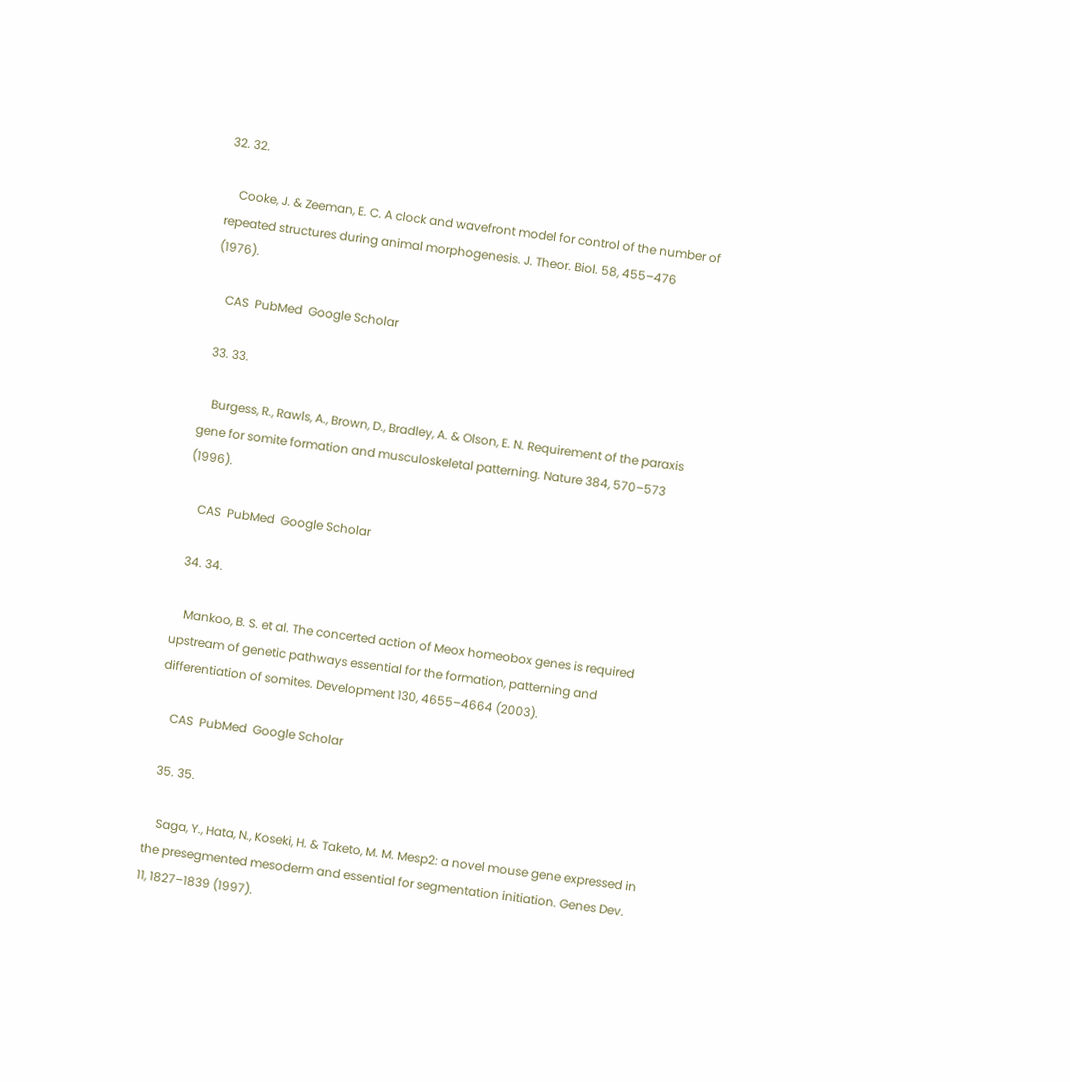32. 32.

    Cooke, J. & Zeeman, E. C. A clock and wavefront model for control of the number of repeated structures during animal morphogenesis. J. Theor. Biol. 58, 455–476 (1976).

    CAS  PubMed  Google Scholar

  33. 33.

    Burgess, R., Rawls, A., Brown, D., Bradley, A. & Olson, E. N. Requirement of the paraxis gene for somite formation and musculoskeletal patterning. Nature 384, 570–573 (1996).

    CAS  PubMed  Google Scholar

  34. 34.

    Mankoo, B. S. et al. The concerted action of Meox homeobox genes is required upstream of genetic pathways essential for the formation, patterning and differentiation of somites. Development 130, 4655–4664 (2003).

    CAS  PubMed  Google Scholar

  35. 35.

    Saga, Y., Hata, N., Koseki, H. & Taketo, M. M. Mesp2: a novel mouse gene expressed in the presegmented mesoderm and essential for segmentation initiation. Genes Dev. 11, 1827–1839 (1997).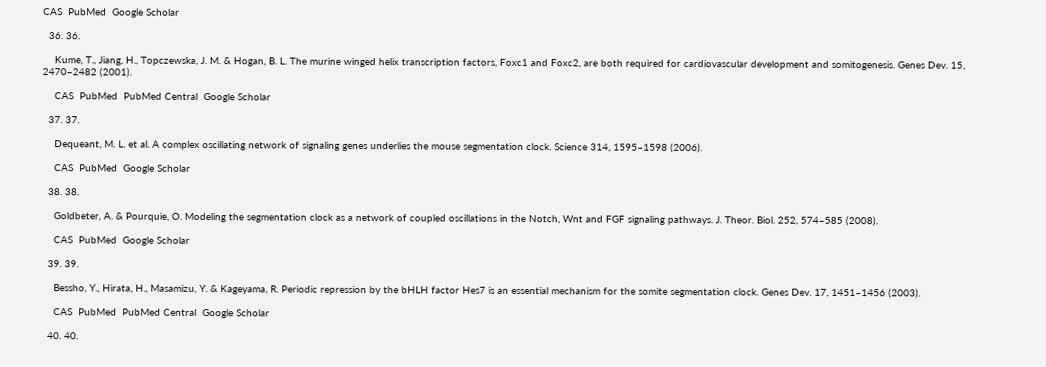CAS  PubMed  Google Scholar

  36. 36.

    Kume, T., Jiang, H., Topczewska, J. M. & Hogan, B. L. The murine winged helix transcription factors, Foxc1 and Foxc2, are both required for cardiovascular development and somitogenesis. Genes Dev. 15, 2470–2482 (2001).

    CAS  PubMed  PubMed Central  Google Scholar

  37. 37.

    Dequeant, M. L. et al. A complex oscillating network of signaling genes underlies the mouse segmentation clock. Science 314, 1595–1598 (2006).

    CAS  PubMed  Google Scholar

  38. 38.

    Goldbeter, A. & Pourquie, O. Modeling the segmentation clock as a network of coupled oscillations in the Notch, Wnt and FGF signaling pathways. J. Theor. Biol. 252, 574–585 (2008).

    CAS  PubMed  Google Scholar

  39. 39.

    Bessho, Y., Hirata, H., Masamizu, Y. & Kageyama, R. Periodic repression by the bHLH factor Hes7 is an essential mechanism for the somite segmentation clock. Genes Dev. 17, 1451–1456 (2003).

    CAS  PubMed  PubMed Central  Google Scholar

  40. 40.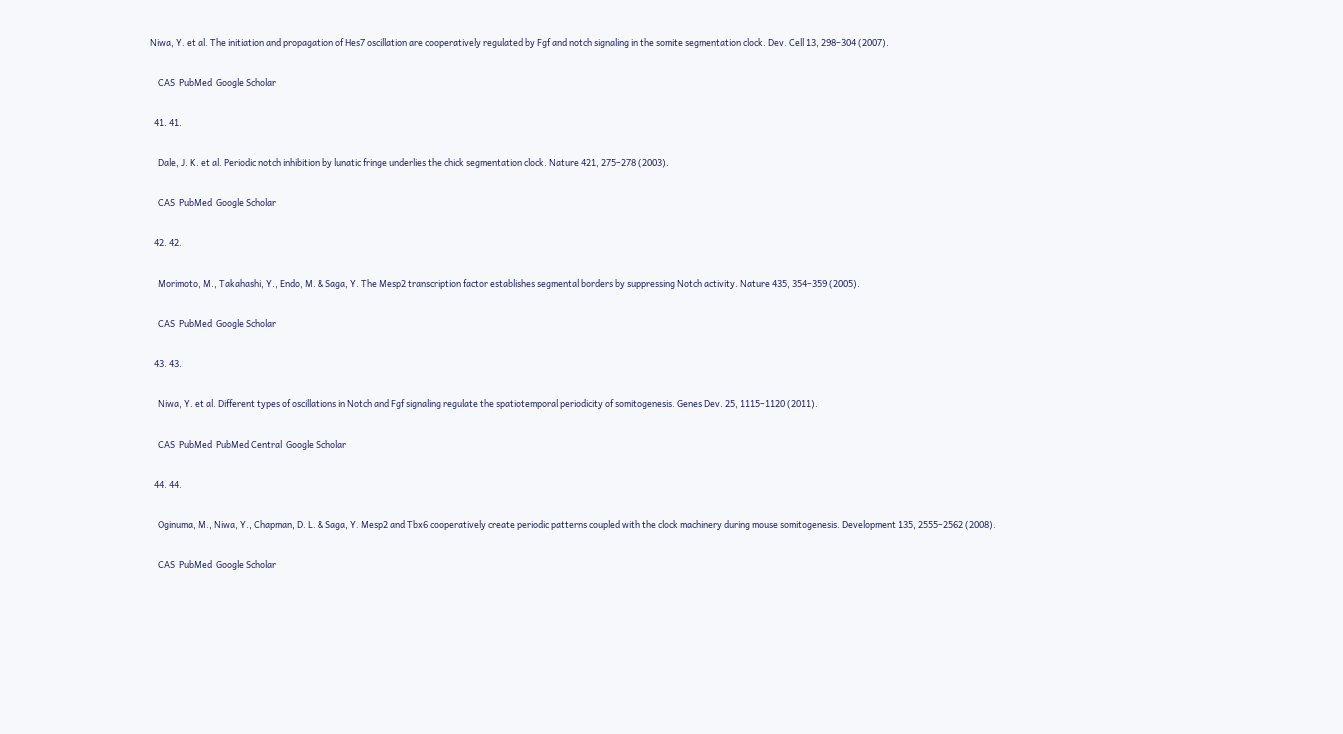Niwa, Y. et al. The initiation and propagation of Hes7 oscillation are cooperatively regulated by Fgf and notch signaling in the somite segmentation clock. Dev. Cell 13, 298–304 (2007).

    CAS  PubMed  Google Scholar

  41. 41.

    Dale, J. K. et al. Periodic notch inhibition by lunatic fringe underlies the chick segmentation clock. Nature 421, 275–278 (2003).

    CAS  PubMed  Google Scholar

  42. 42.

    Morimoto, M., Takahashi, Y., Endo, M. & Saga, Y. The Mesp2 transcription factor establishes segmental borders by suppressing Notch activity. Nature 435, 354–359 (2005).

    CAS  PubMed  Google Scholar

  43. 43.

    Niwa, Y. et al. Different types of oscillations in Notch and Fgf signaling regulate the spatiotemporal periodicity of somitogenesis. Genes Dev. 25, 1115–1120 (2011).

    CAS  PubMed  PubMed Central  Google Scholar

  44. 44.

    Oginuma, M., Niwa, Y., Chapman, D. L. & Saga, Y. Mesp2 and Tbx6 cooperatively create periodic patterns coupled with the clock machinery during mouse somitogenesis. Development 135, 2555–2562 (2008).

    CAS  PubMed  Google Scholar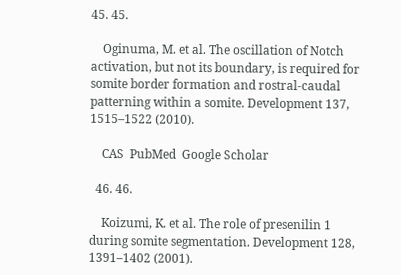45. 45.

    Oginuma, M. et al. The oscillation of Notch activation, but not its boundary, is required for somite border formation and rostral-caudal patterning within a somite. Development 137, 1515–1522 (2010).

    CAS  PubMed  Google Scholar

  46. 46.

    Koizumi, K. et al. The role of presenilin 1 during somite segmentation. Development 128, 1391–1402 (2001).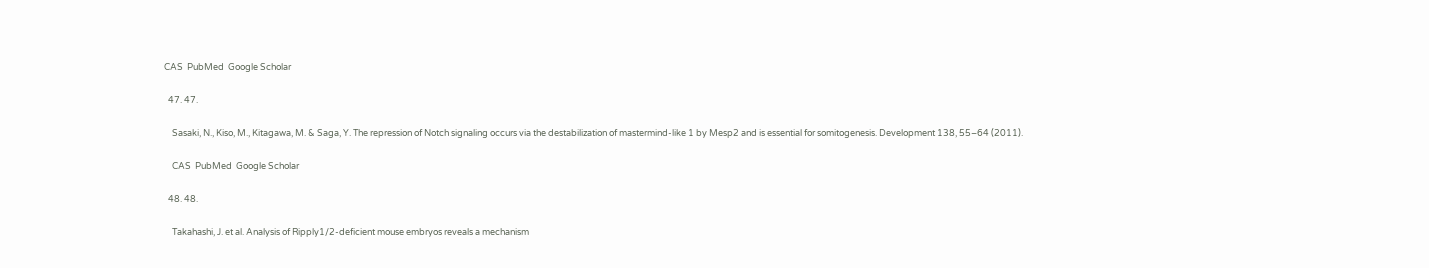CAS  PubMed  Google Scholar

  47. 47.

    Sasaki, N., Kiso, M., Kitagawa, M. & Saga, Y. The repression of Notch signaling occurs via the destabilization of mastermind-like 1 by Mesp2 and is essential for somitogenesis. Development 138, 55–64 (2011).

    CAS  PubMed  Google Scholar

  48. 48.

    Takahashi, J. et al. Analysis of Ripply1/2-deficient mouse embryos reveals a mechanism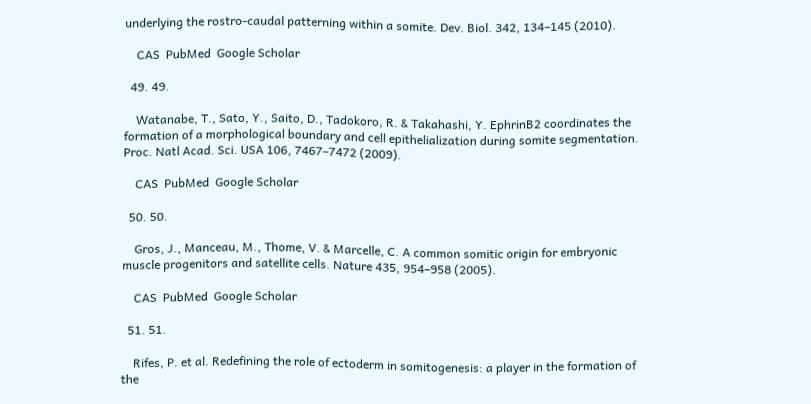underlying the rostro-caudal patterning within a somite. Dev. Biol. 342, 134–145 (2010).

    CAS  PubMed  Google Scholar

  49. 49.

    Watanabe, T., Sato, Y., Saito, D., Tadokoro, R. & Takahashi, Y. EphrinB2 coordinates the formation of a morphological boundary and cell epithelialization during somite segmentation. Proc. Natl Acad. Sci. USA 106, 7467–7472 (2009).

    CAS  PubMed  Google Scholar

  50. 50.

    Gros, J., Manceau, M., Thome, V. & Marcelle, C. A common somitic origin for embryonic muscle progenitors and satellite cells. Nature 435, 954–958 (2005).

    CAS  PubMed  Google Scholar

  51. 51.

    Rifes, P. et al. Redefining the role of ectoderm in somitogenesis: a player in the formation of the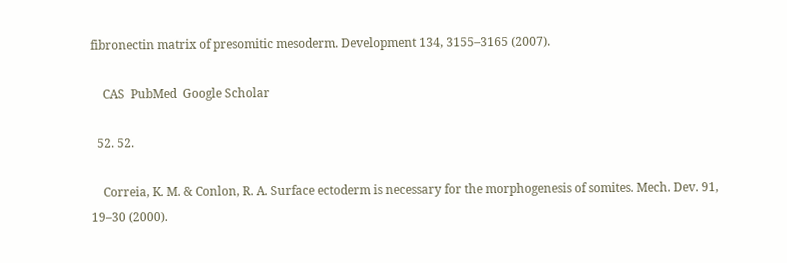fibronectin matrix of presomitic mesoderm. Development 134, 3155–3165 (2007).

    CAS  PubMed  Google Scholar

  52. 52.

    Correia, K. M. & Conlon, R. A. Surface ectoderm is necessary for the morphogenesis of somites. Mech. Dev. 91, 19–30 (2000).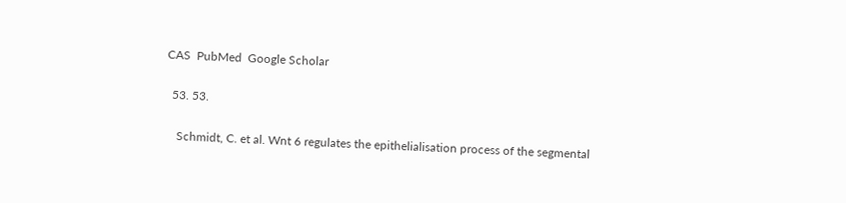CAS  PubMed  Google Scholar

  53. 53.

    Schmidt, C. et al. Wnt 6 regulates the epithelialisation process of the segmental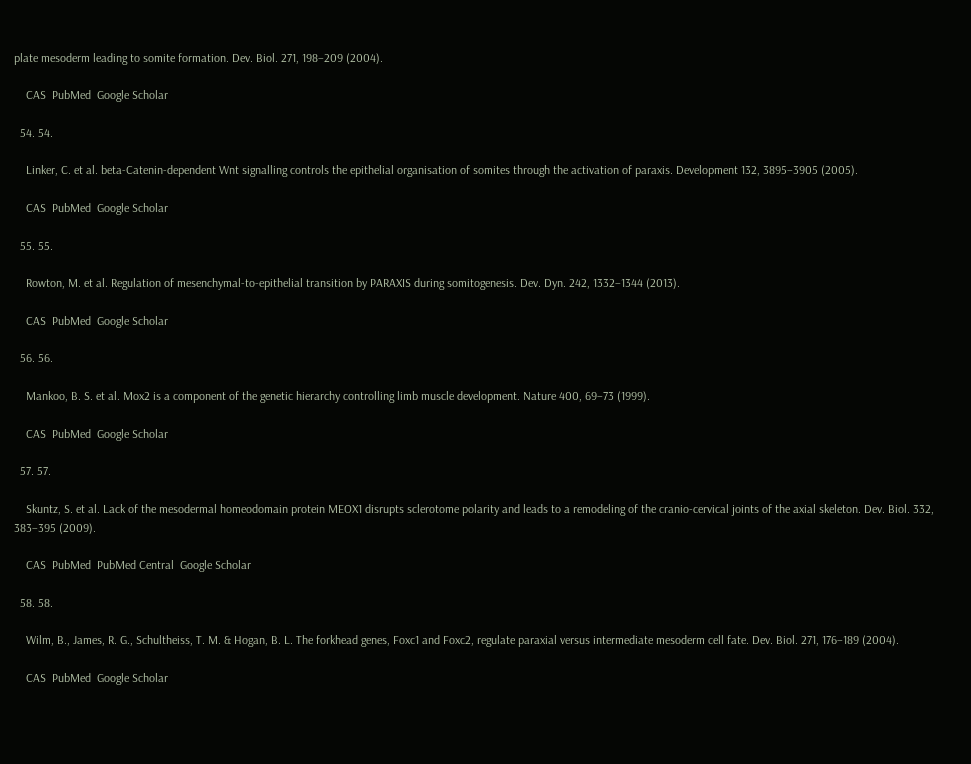plate mesoderm leading to somite formation. Dev. Biol. 271, 198–209 (2004).

    CAS  PubMed  Google Scholar

  54. 54.

    Linker, C. et al. beta-Catenin-dependent Wnt signalling controls the epithelial organisation of somites through the activation of paraxis. Development 132, 3895–3905 (2005).

    CAS  PubMed  Google Scholar

  55. 55.

    Rowton, M. et al. Regulation of mesenchymal-to-epithelial transition by PARAXIS during somitogenesis. Dev. Dyn. 242, 1332–1344 (2013).

    CAS  PubMed  Google Scholar

  56. 56.

    Mankoo, B. S. et al. Mox2 is a component of the genetic hierarchy controlling limb muscle development. Nature 400, 69–73 (1999).

    CAS  PubMed  Google Scholar

  57. 57.

    Skuntz, S. et al. Lack of the mesodermal homeodomain protein MEOX1 disrupts sclerotome polarity and leads to a remodeling of the cranio-cervical joints of the axial skeleton. Dev. Biol. 332, 383–395 (2009).

    CAS  PubMed  PubMed Central  Google Scholar

  58. 58.

    Wilm, B., James, R. G., Schultheiss, T. M. & Hogan, B. L. The forkhead genes, Foxc1 and Foxc2, regulate paraxial versus intermediate mesoderm cell fate. Dev. Biol. 271, 176–189 (2004).

    CAS  PubMed  Google Scholar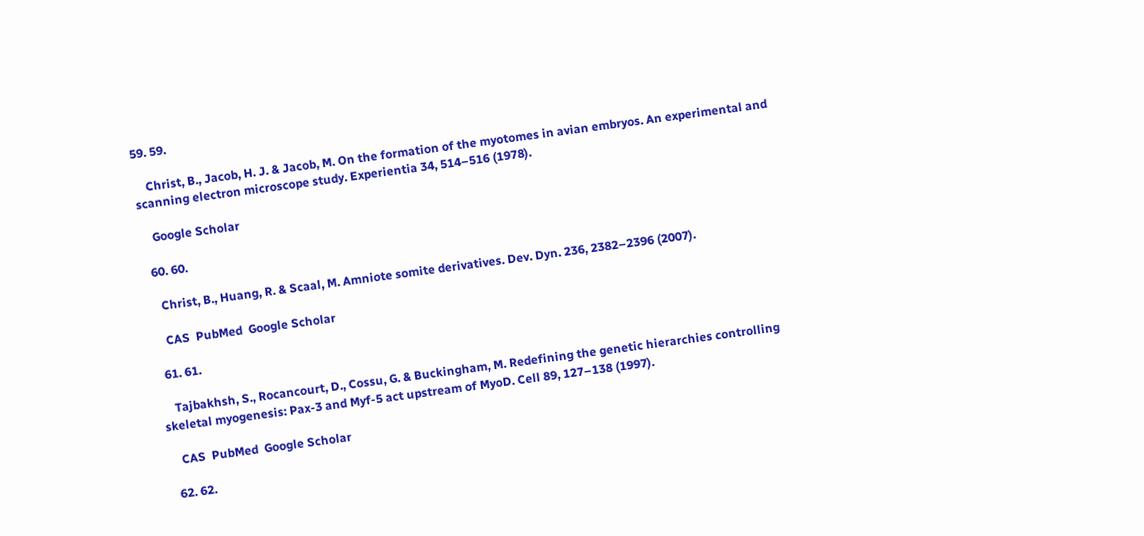59. 59.

    Christ, B., Jacob, H. J. & Jacob, M. On the formation of the myotomes in avian embryos. An experimental and scanning electron microscope study. Experientia 34, 514–516 (1978).

    Google Scholar

  60. 60.

    Christ, B., Huang, R. & Scaal, M. Amniote somite derivatives. Dev. Dyn. 236, 2382–2396 (2007).

    CAS  PubMed  Google Scholar

  61. 61.

    Tajbakhsh, S., Rocancourt, D., Cossu, G. & Buckingham, M. Redefining the genetic hierarchies controlling skeletal myogenesis: Pax-3 and Myf-5 act upstream of MyoD. Cell 89, 127–138 (1997).

    CAS  PubMed  Google Scholar

  62. 62.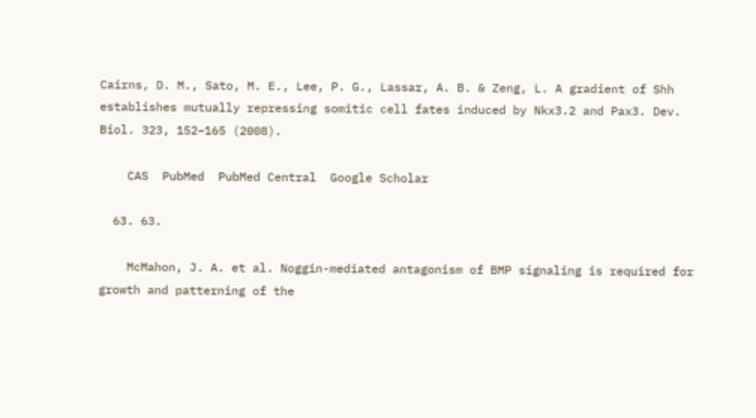Cairns, D. M., Sato, M. E., Lee, P. G., Lassar, A. B. & Zeng, L. A gradient of Shh establishes mutually repressing somitic cell fates induced by Nkx3.2 and Pax3. Dev. Biol. 323, 152–165 (2008).

    CAS  PubMed  PubMed Central  Google Scholar

  63. 63.

    McMahon, J. A. et al. Noggin-mediated antagonism of BMP signaling is required for growth and patterning of the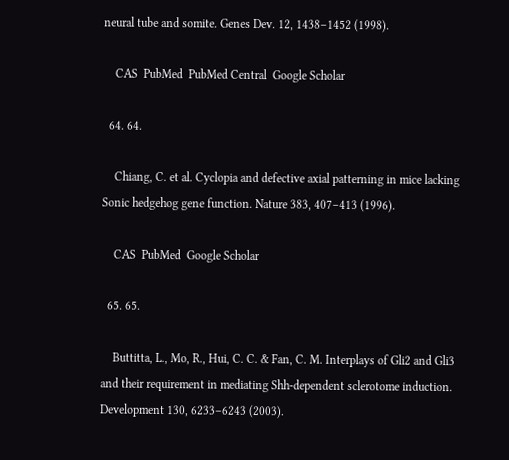neural tube and somite. Genes Dev. 12, 1438–1452 (1998).

    CAS  PubMed  PubMed Central  Google Scholar

  64. 64.

    Chiang, C. et al. Cyclopia and defective axial patterning in mice lacking Sonic hedgehog gene function. Nature 383, 407–413 (1996).

    CAS  PubMed  Google Scholar

  65. 65.

    Buttitta, L., Mo, R., Hui, C. C. & Fan, C. M. Interplays of Gli2 and Gli3 and their requirement in mediating Shh-dependent sclerotome induction. Development 130, 6233–6243 (2003).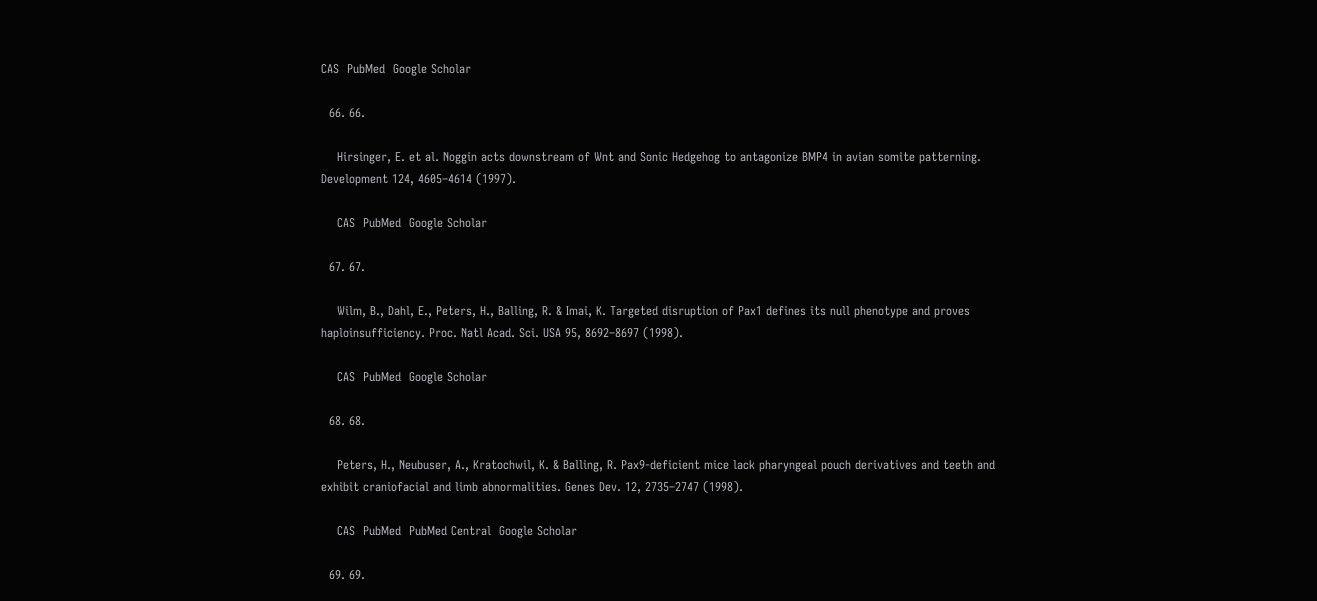CAS  PubMed  Google Scholar

  66. 66.

    Hirsinger, E. et al. Noggin acts downstream of Wnt and Sonic Hedgehog to antagonize BMP4 in avian somite patterning. Development 124, 4605–4614 (1997).

    CAS  PubMed  Google Scholar

  67. 67.

    Wilm, B., Dahl, E., Peters, H., Balling, R. & Imai, K. Targeted disruption of Pax1 defines its null phenotype and proves haploinsufficiency. Proc. Natl Acad. Sci. USA 95, 8692–8697 (1998).

    CAS  PubMed  Google Scholar

  68. 68.

    Peters, H., Neubuser, A., Kratochwil, K. & Balling, R. Pax9-deficient mice lack pharyngeal pouch derivatives and teeth and exhibit craniofacial and limb abnormalities. Genes Dev. 12, 2735–2747 (1998).

    CAS  PubMed  PubMed Central  Google Scholar

  69. 69.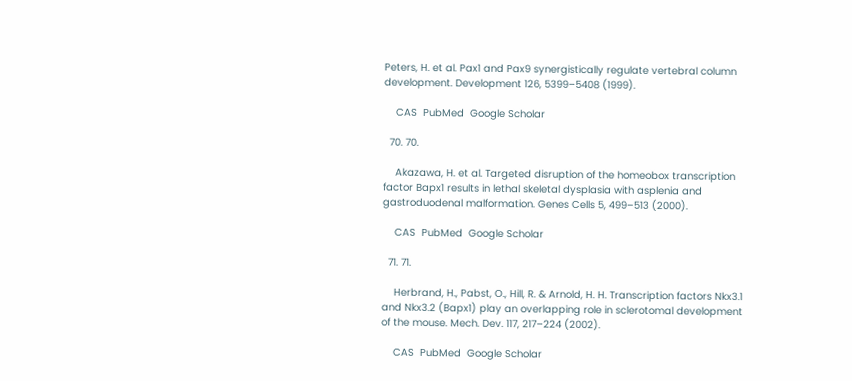Peters, H. et al. Pax1 and Pax9 synergistically regulate vertebral column development. Development 126, 5399–5408 (1999).

    CAS  PubMed  Google Scholar

  70. 70.

    Akazawa, H. et al. Targeted disruption of the homeobox transcription factor Bapx1 results in lethal skeletal dysplasia with asplenia and gastroduodenal malformation. Genes Cells 5, 499–513 (2000).

    CAS  PubMed  Google Scholar

  71. 71.

    Herbrand, H., Pabst, O., Hill, R. & Arnold, H. H. Transcription factors Nkx3.1 and Nkx3.2 (Bapx1) play an overlapping role in sclerotomal development of the mouse. Mech. Dev. 117, 217–224 (2002).

    CAS  PubMed  Google Scholar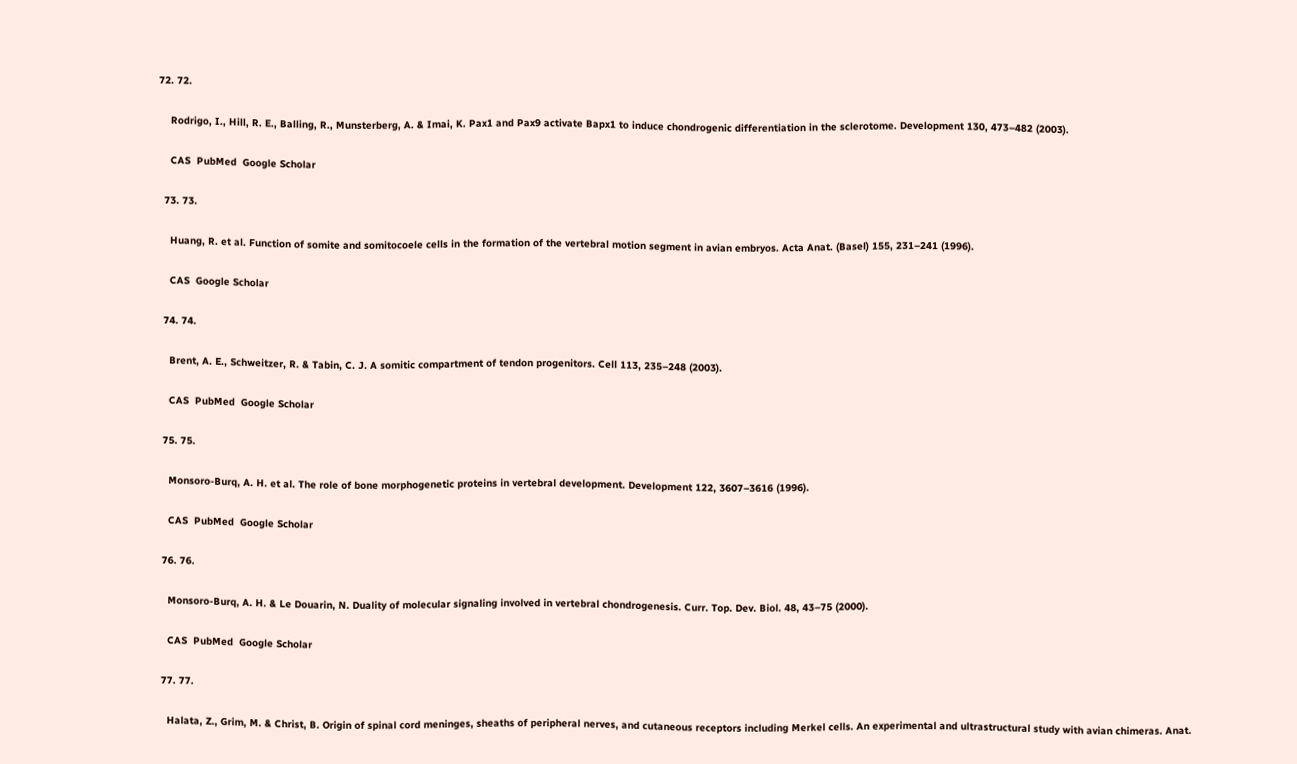72. 72.

    Rodrigo, I., Hill, R. E., Balling, R., Munsterberg, A. & Imai, K. Pax1 and Pax9 activate Bapx1 to induce chondrogenic differentiation in the sclerotome. Development 130, 473–482 (2003).

    CAS  PubMed  Google Scholar

  73. 73.

    Huang, R. et al. Function of somite and somitocoele cells in the formation of the vertebral motion segment in avian embryos. Acta Anat. (Basel) 155, 231–241 (1996).

    CAS  Google Scholar

  74. 74.

    Brent, A. E., Schweitzer, R. & Tabin, C. J. A somitic compartment of tendon progenitors. Cell 113, 235–248 (2003).

    CAS  PubMed  Google Scholar

  75. 75.

    Monsoro-Burq, A. H. et al. The role of bone morphogenetic proteins in vertebral development. Development 122, 3607–3616 (1996).

    CAS  PubMed  Google Scholar

  76. 76.

    Monsoro-Burq, A. H. & Le Douarin, N. Duality of molecular signaling involved in vertebral chondrogenesis. Curr. Top. Dev. Biol. 48, 43–75 (2000).

    CAS  PubMed  Google Scholar

  77. 77.

    Halata, Z., Grim, M. & Christ, B. Origin of spinal cord meninges, sheaths of peripheral nerves, and cutaneous receptors including Merkel cells. An experimental and ultrastructural study with avian chimeras. Anat.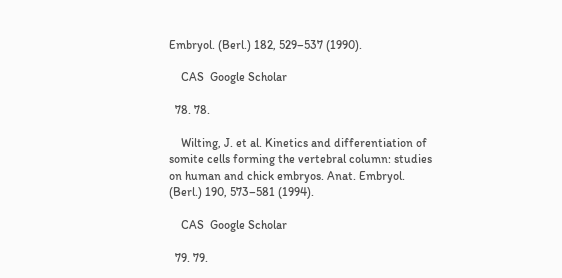Embryol. (Berl.) 182, 529–537 (1990).

    CAS  Google Scholar

  78. 78.

    Wilting, J. et al. Kinetics and differentiation of somite cells forming the vertebral column: studies on human and chick embryos. Anat. Embryol. (Berl.) 190, 573–581 (1994).

    CAS  Google Scholar

  79. 79.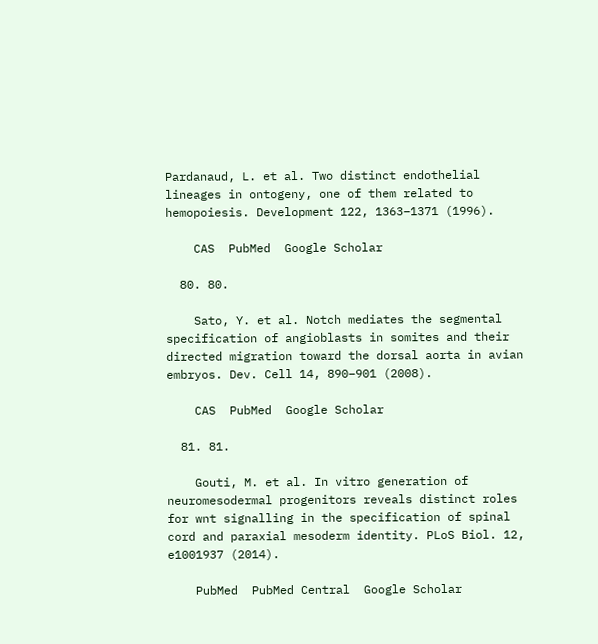Pardanaud, L. et al. Two distinct endothelial lineages in ontogeny, one of them related to hemopoiesis. Development 122, 1363–1371 (1996).

    CAS  PubMed  Google Scholar

  80. 80.

    Sato, Y. et al. Notch mediates the segmental specification of angioblasts in somites and their directed migration toward the dorsal aorta in avian embryos. Dev. Cell 14, 890–901 (2008).

    CAS  PubMed  Google Scholar

  81. 81.

    Gouti, M. et al. In vitro generation of neuromesodermal progenitors reveals distinct roles for wnt signalling in the specification of spinal cord and paraxial mesoderm identity. PLoS Biol. 12, e1001937 (2014).

    PubMed  PubMed Central  Google Scholar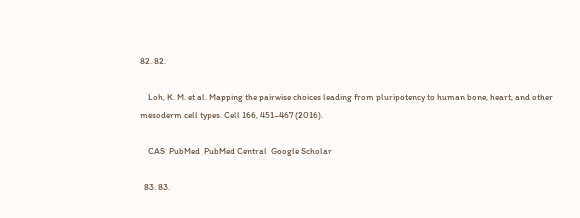82. 82.

    Loh, K. M. et al. Mapping the pairwise choices leading from pluripotency to human bone, heart, and other mesoderm cell types. Cell 166, 451–467 (2016).

    CAS  PubMed  PubMed Central  Google Scholar

  83. 83.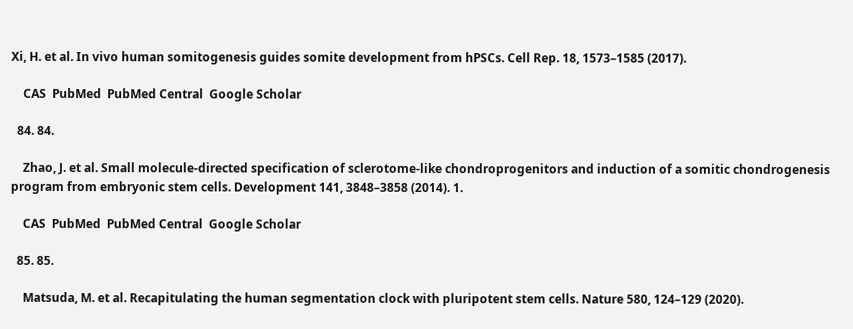Xi, H. et al. In vivo human somitogenesis guides somite development from hPSCs. Cell Rep. 18, 1573–1585 (2017).

    CAS  PubMed  PubMed Central  Google Scholar

  84. 84.

    Zhao, J. et al. Small molecule-directed specification of sclerotome-like chondroprogenitors and induction of a somitic chondrogenesis program from embryonic stem cells. Development 141, 3848–3858 (2014). 1.

    CAS  PubMed  PubMed Central  Google Scholar

  85. 85.

    Matsuda, M. et al. Recapitulating the human segmentation clock with pluripotent stem cells. Nature 580, 124–129 (2020).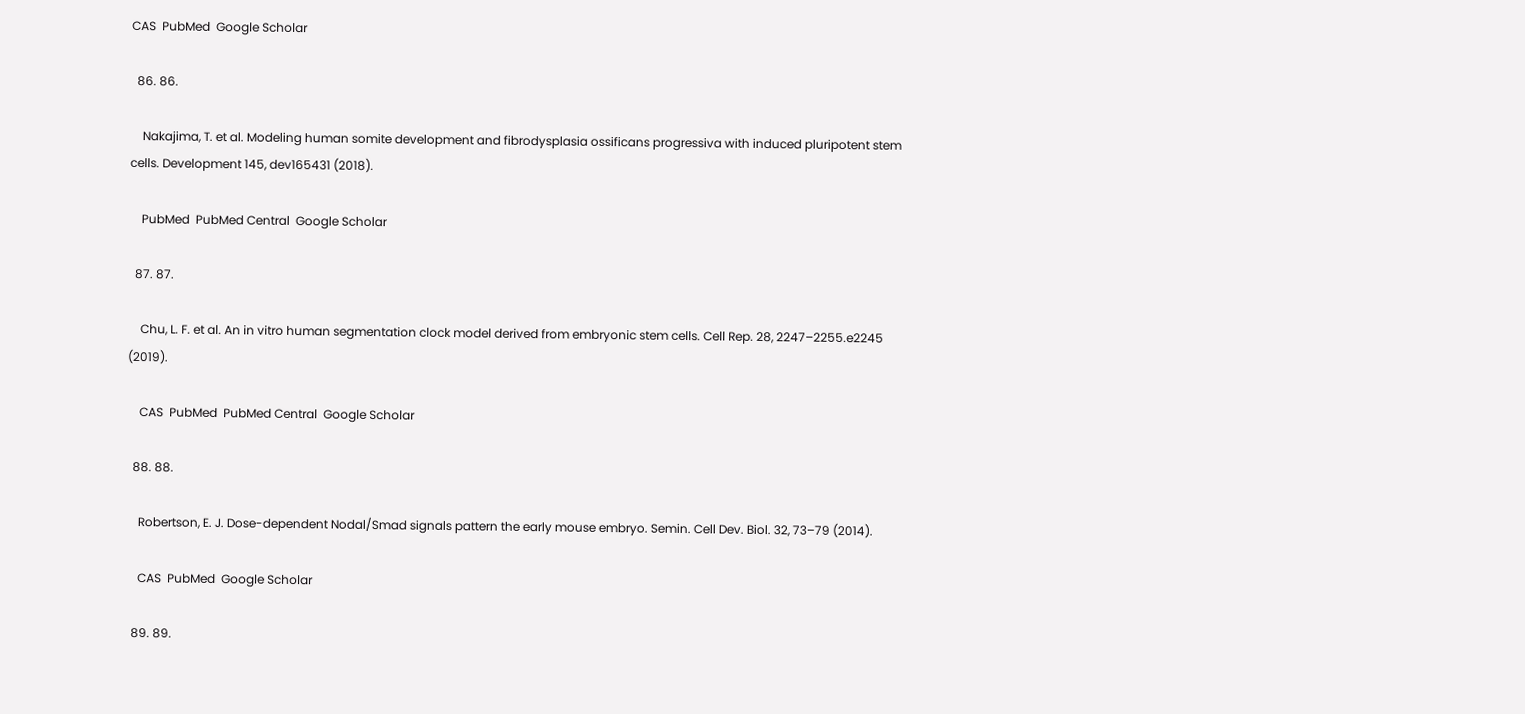CAS  PubMed  Google Scholar

  86. 86.

    Nakajima, T. et al. Modeling human somite development and fibrodysplasia ossificans progressiva with induced pluripotent stem cells. Development 145, dev165431 (2018).

    PubMed  PubMed Central  Google Scholar

  87. 87.

    Chu, L. F. et al. An in vitro human segmentation clock model derived from embryonic stem cells. Cell Rep. 28, 2247–2255.e2245 (2019).

    CAS  PubMed  PubMed Central  Google Scholar

  88. 88.

    Robertson, E. J. Dose-dependent Nodal/Smad signals pattern the early mouse embryo. Semin. Cell Dev. Biol. 32, 73–79 (2014).

    CAS  PubMed  Google Scholar

  89. 89.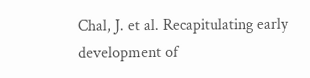Chal, J. et al. Recapitulating early development of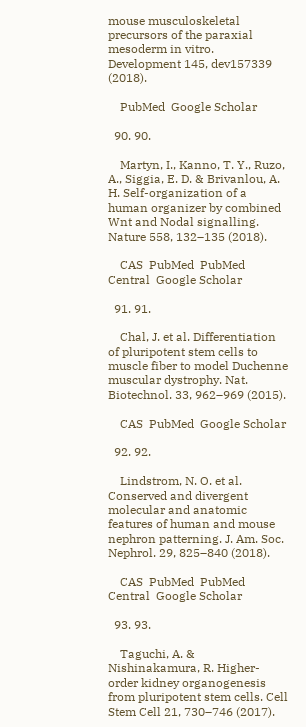mouse musculoskeletal precursors of the paraxial mesoderm in vitro. Development 145, dev157339 (2018).

    PubMed  Google Scholar

  90. 90.

    Martyn, I., Kanno, T. Y., Ruzo, A., Siggia, E. D. & Brivanlou, A. H. Self-organization of a human organizer by combined Wnt and Nodal signalling. Nature 558, 132–135 (2018).

    CAS  PubMed  PubMed Central  Google Scholar

  91. 91.

    Chal, J. et al. Differentiation of pluripotent stem cells to muscle fiber to model Duchenne muscular dystrophy. Nat. Biotechnol. 33, 962–969 (2015).

    CAS  PubMed  Google Scholar

  92. 92.

    Lindstrom, N. O. et al. Conserved and divergent molecular and anatomic features of human and mouse nephron patterning. J. Am. Soc. Nephrol. 29, 825–840 (2018).

    CAS  PubMed  PubMed Central  Google Scholar

  93. 93.

    Taguchi, A. & Nishinakamura, R. Higher-order kidney organogenesis from pluripotent stem cells. Cell Stem Cell 21, 730–746 (2017).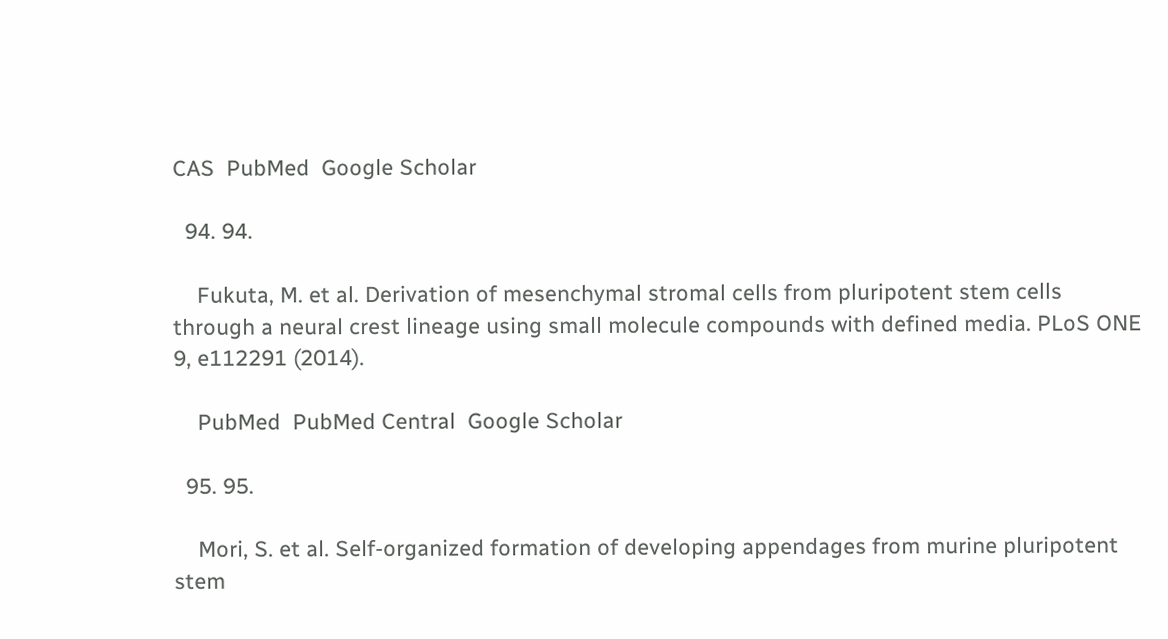CAS  PubMed  Google Scholar

  94. 94.

    Fukuta, M. et al. Derivation of mesenchymal stromal cells from pluripotent stem cells through a neural crest lineage using small molecule compounds with defined media. PLoS ONE 9, e112291 (2014).

    PubMed  PubMed Central  Google Scholar

  95. 95.

    Mori, S. et al. Self-organized formation of developing appendages from murine pluripotent stem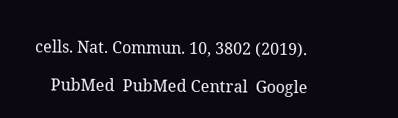cells. Nat. Commun. 10, 3802 (2019).

    PubMed  PubMed Central  Google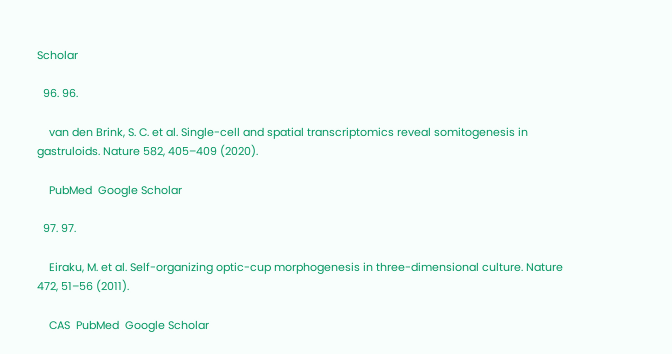Scholar

  96. 96.

    van den Brink, S. C. et al. Single-cell and spatial transcriptomics reveal somitogenesis in gastruloids. Nature 582, 405–409 (2020).

    PubMed  Google Scholar

  97. 97.

    Eiraku, M. et al. Self-organizing optic-cup morphogenesis in three-dimensional culture. Nature 472, 51–56 (2011).

    CAS  PubMed  Google Scholar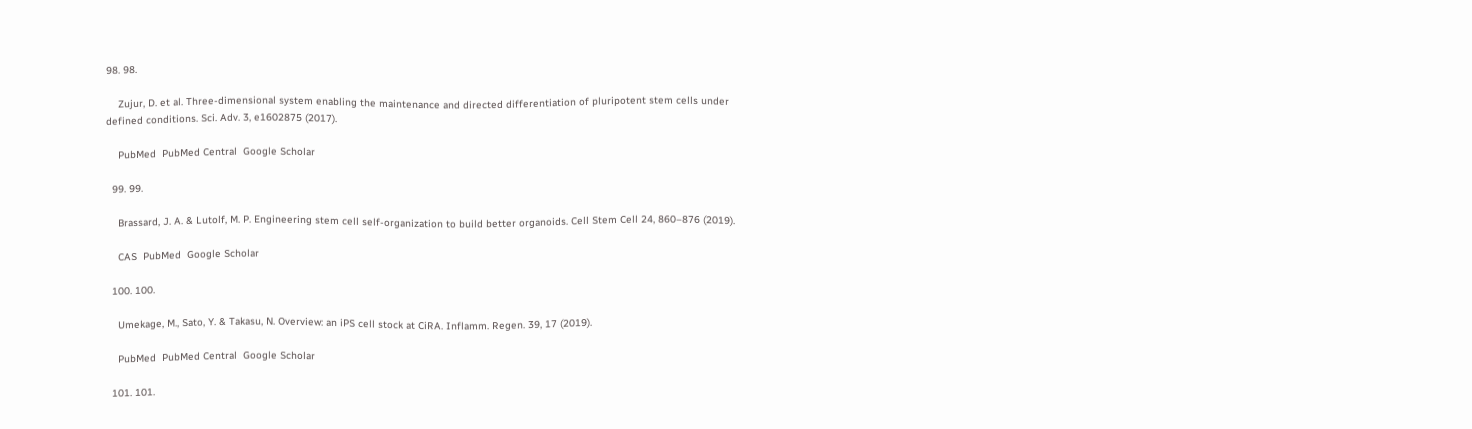98. 98.

    Zujur, D. et al. Three-dimensional system enabling the maintenance and directed differentiation of pluripotent stem cells under defined conditions. Sci. Adv. 3, e1602875 (2017).

    PubMed  PubMed Central  Google Scholar

  99. 99.

    Brassard, J. A. & Lutolf, M. P. Engineering stem cell self-organization to build better organoids. Cell Stem Cell 24, 860–876 (2019).

    CAS  PubMed  Google Scholar

  100. 100.

    Umekage, M., Sato, Y. & Takasu, N. Overview: an iPS cell stock at CiRA. Inflamm. Regen. 39, 17 (2019).

    PubMed  PubMed Central  Google Scholar

  101. 101.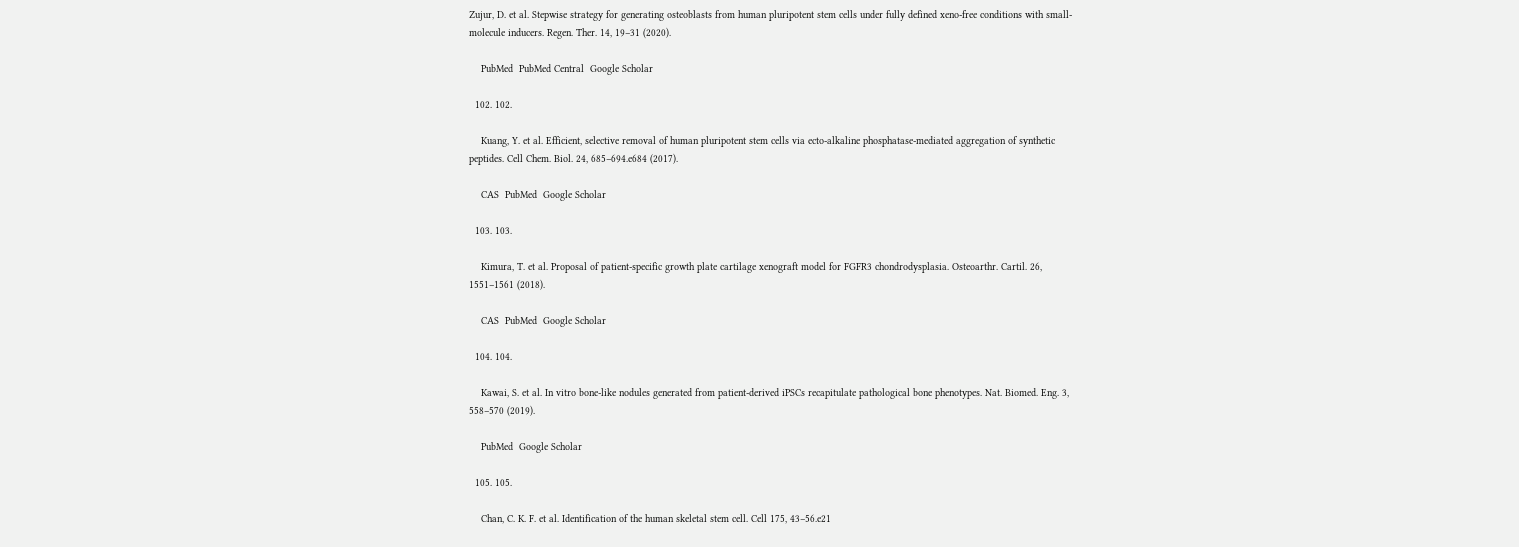Zujur, D. et al. Stepwise strategy for generating osteoblasts from human pluripotent stem cells under fully defined xeno-free conditions with small-molecule inducers. Regen. Ther. 14, 19–31 (2020).

    PubMed  PubMed Central  Google Scholar

  102. 102.

    Kuang, Y. et al. Efficient, selective removal of human pluripotent stem cells via ecto-alkaline phosphatase-mediated aggregation of synthetic peptides. Cell Chem. Biol. 24, 685–694.e684 (2017).

    CAS  PubMed  Google Scholar

  103. 103.

    Kimura, T. et al. Proposal of patient-specific growth plate cartilage xenograft model for FGFR3 chondrodysplasia. Osteoarthr. Cartil. 26, 1551–1561 (2018).

    CAS  PubMed  Google Scholar

  104. 104.

    Kawai, S. et al. In vitro bone-like nodules generated from patient-derived iPSCs recapitulate pathological bone phenotypes. Nat. Biomed. Eng. 3, 558–570 (2019).

    PubMed  Google Scholar

  105. 105.

    Chan, C. K. F. et al. Identification of the human skeletal stem cell. Cell 175, 43–56.e21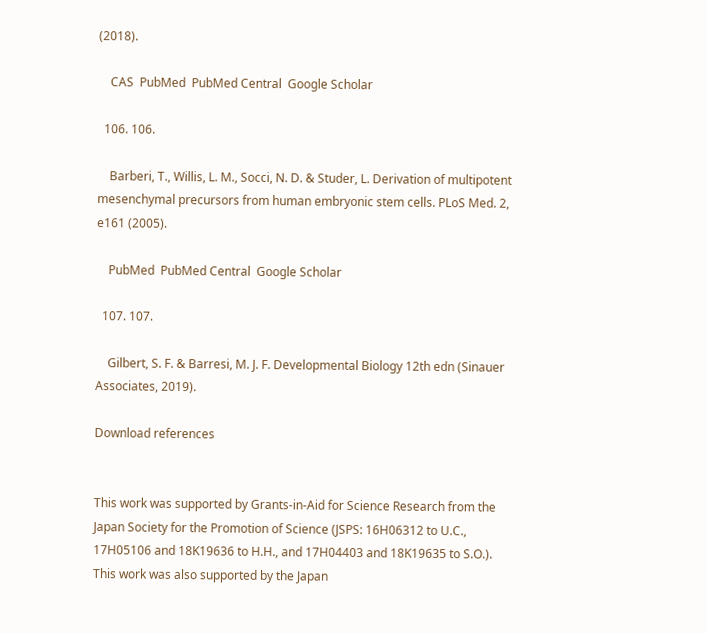(2018).

    CAS  PubMed  PubMed Central  Google Scholar

  106. 106.

    Barberi, T., Willis, L. M., Socci, N. D. & Studer, L. Derivation of multipotent mesenchymal precursors from human embryonic stem cells. PLoS Med. 2, e161 (2005).

    PubMed  PubMed Central  Google Scholar

  107. 107.

    Gilbert, S. F. & Barresi, M. J. F. Developmental Biology 12th edn (Sinauer Associates, 2019).

Download references


This work was supported by Grants-in-Aid for Science Research from the Japan Society for the Promotion of Science (JSPS: 16H06312 to U.C., 17H05106 and 18K19636 to H.H., and 17H04403 and 18K19635 to S.O.). This work was also supported by the Japan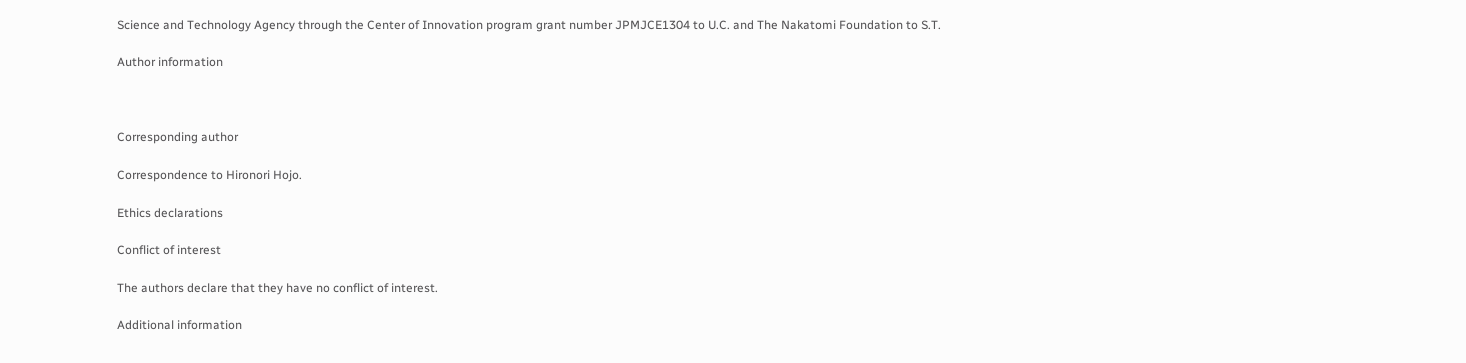Science and Technology Agency through the Center of Innovation program grant number JPMJCE1304 to U.C. and The Nakatomi Foundation to S.T.

Author information



Corresponding author

Correspondence to Hironori Hojo.

Ethics declarations

Conflict of interest

The authors declare that they have no conflict of interest.

Additional information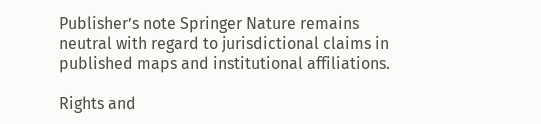Publisher’s note Springer Nature remains neutral with regard to jurisdictional claims in published maps and institutional affiliations.

Rights and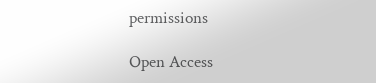permissions

Open Access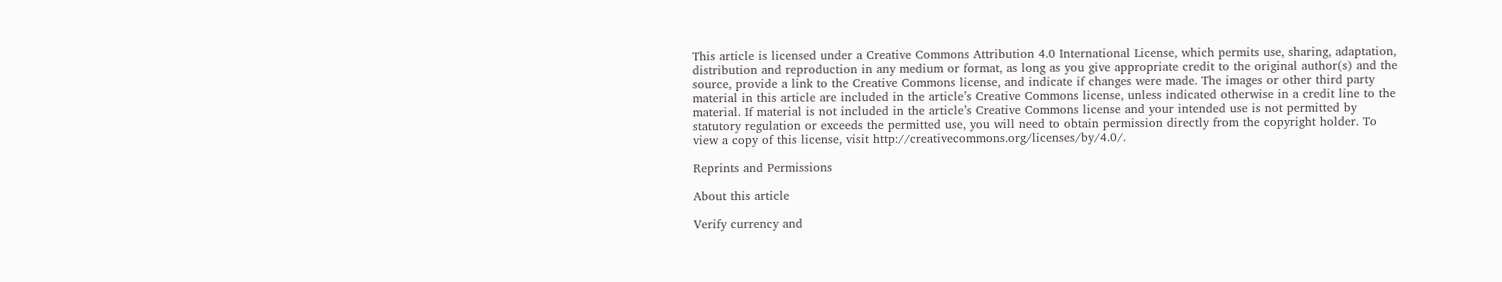This article is licensed under a Creative Commons Attribution 4.0 International License, which permits use, sharing, adaptation, distribution and reproduction in any medium or format, as long as you give appropriate credit to the original author(s) and the source, provide a link to the Creative Commons license, and indicate if changes were made. The images or other third party material in this article are included in the article’s Creative Commons license, unless indicated otherwise in a credit line to the material. If material is not included in the article’s Creative Commons license and your intended use is not permitted by statutory regulation or exceeds the permitted use, you will need to obtain permission directly from the copyright holder. To view a copy of this license, visit http://creativecommons.org/licenses/by/4.0/.

Reprints and Permissions

About this article

Verify currency and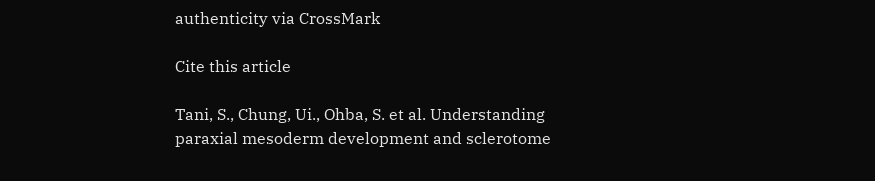authenticity via CrossMark

Cite this article

Tani, S., Chung, Ui., Ohba, S. et al. Understanding paraxial mesoderm development and sclerotome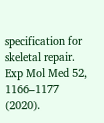specification for skeletal repair. Exp Mol Med 52, 1166–1177 (2020).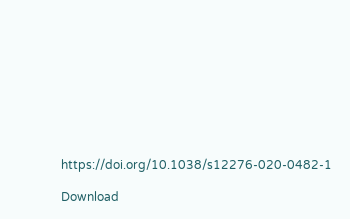https://doi.org/10.1038/s12276-020-0482-1

Download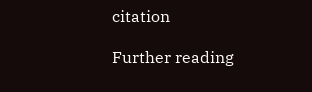citation

Further reading